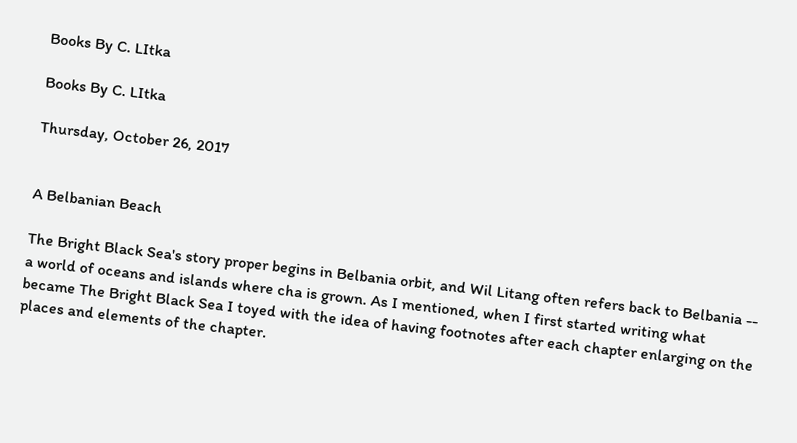Books By C. LItka

Books By C. LItka

Thursday, October 26, 2017


A Belbanian Beach

The Bright Black Sea's story proper begins in Belbania orbit, and Wil Litang often refers back to Belbania -- a world of oceans and islands where cha is grown. As I mentioned, when I first started writing what became The Bright Black Sea I toyed with the idea of having footnotes after each chapter enlarging on the places and elements of the chapter.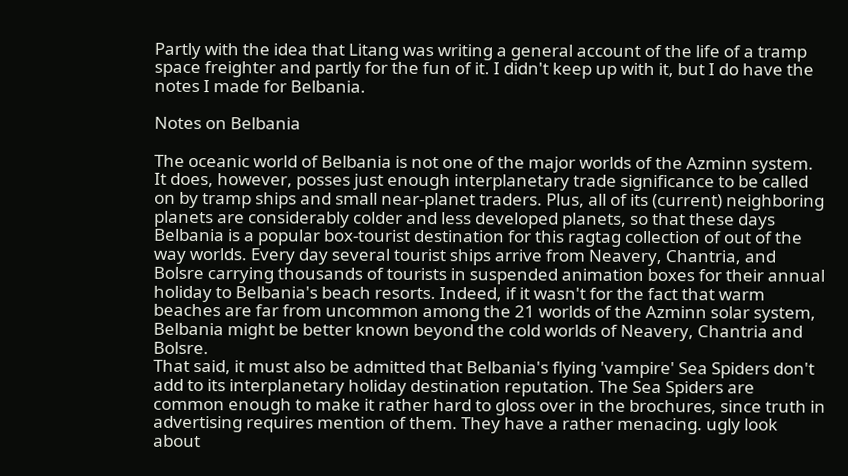Partly with the idea that Litang was writing a general account of the life of a tramp space freighter and partly for the fun of it. I didn't keep up with it, but I do have the notes I made for Belbania.

Notes on Belbania

The oceanic world of Belbania is not one of the major worlds of the Azminn system. It does, however, posses just enough interplanetary trade significance to be called on by tramp ships and small near-planet traders. Plus, all of its (current) neighboring planets are considerably colder and less developed planets, so that these days Belbania is a popular box-tourist destination for this ragtag collection of out of the way worlds. Every day several tourist ships arrive from Neavery, Chantria, and Bolsre carrying thousands of tourists in suspended animation boxes for their annual holiday to Belbania's beach resorts. Indeed, if it wasn't for the fact that warm beaches are far from uncommon among the 21 worlds of the Azminn solar system, Belbania might be better known beyond the cold worlds of Neavery, Chantria and Bolsre.
That said, it must also be admitted that Belbania's flying 'vampire' Sea Spiders don't add to its interplanetary holiday destination reputation. The Sea Spiders are common enough to make it rather hard to gloss over in the brochures, since truth in advertising requires mention of them. They have a rather menacing. ugly look about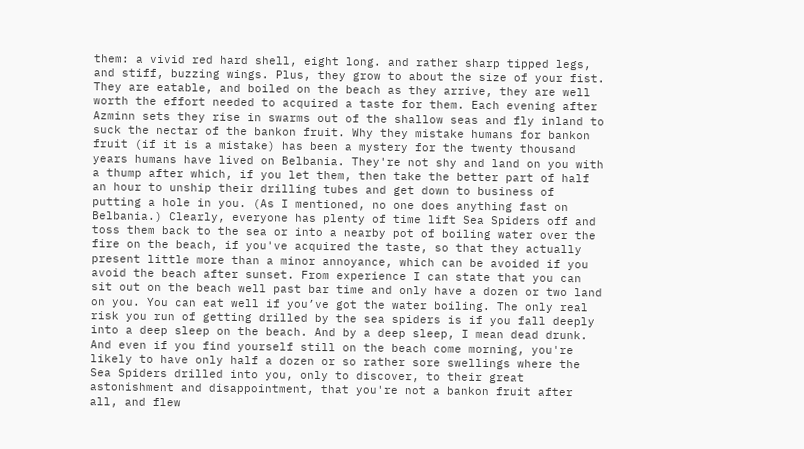them: a vivid red hard shell, eight long. and rather sharp tipped legs, and stiff, buzzing wings. Plus, they grow to about the size of your fist. They are eatable, and boiled on the beach as they arrive, they are well worth the effort needed to acquired a taste for them. Each evening after Azminn sets they rise in swarms out of the shallow seas and fly inland to suck the nectar of the bankon fruit. Why they mistake humans for bankon fruit (if it is a mistake) has been a mystery for the twenty thousand years humans have lived on Belbania. They're not shy and land on you with a thump after which, if you let them, then take the better part of half an hour to unship their drilling tubes and get down to business of putting a hole in you. (As I mentioned, no one does anything fast on Belbania.) Clearly, everyone has plenty of time lift Sea Spiders off and toss them back to the sea or into a nearby pot of boiling water over the fire on the beach, if you've acquired the taste, so that they actually present little more than a minor annoyance, which can be avoided if you avoid the beach after sunset. From experience I can state that you can sit out on the beach well past bar time and only have a dozen or two land on you. You can eat well if you’ve got the water boiling. The only real risk you run of getting drilled by the sea spiders is if you fall deeply into a deep sleep on the beach. And by a deep sleep, I mean dead drunk. And even if you find yourself still on the beach come morning, you're likely to have only half a dozen or so rather sore swellings where the Sea Spiders drilled into you, only to discover, to their great astonishment and disappointment, that you're not a bankon fruit after all, and flew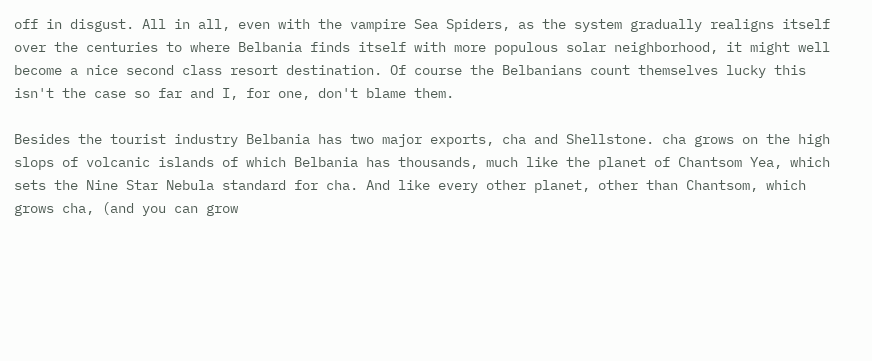off in disgust. All in all, even with the vampire Sea Spiders, as the system gradually realigns itself over the centuries to where Belbania finds itself with more populous solar neighborhood, it might well become a nice second class resort destination. Of course the Belbanians count themselves lucky this isn't the case so far and I, for one, don't blame them.

Besides the tourist industry Belbania has two major exports, cha and Shellstone. cha grows on the high slops of volcanic islands of which Belbania has thousands, much like the planet of Chantsom Yea, which sets the Nine Star Nebula standard for cha. And like every other planet, other than Chantsom, which grows cha, (and you can grow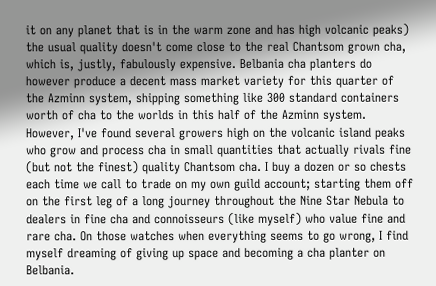it on any planet that is in the warm zone and has high volcanic peaks) the usual quality doesn't come close to the real Chantsom grown cha, which is, justly, fabulously expensive. Belbania cha planters do however produce a decent mass market variety for this quarter of the Azminn system, shipping something like 300 standard containers worth of cha to the worlds in this half of the Azminn system. However, I've found several growers high on the volcanic island peaks who grow and process cha in small quantities that actually rivals fine (but not the finest) quality Chantsom cha. I buy a dozen or so chests each time we call to trade on my own guild account; starting them off on the first leg of a long journey throughout the Nine Star Nebula to dealers in fine cha and connoisseurs (like myself) who value fine and rare cha. On those watches when everything seems to go wrong, I find myself dreaming of giving up space and becoming a cha planter on Belbania.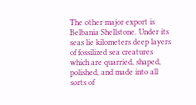The other major export is Belbania Shellstone. Under its seas lie kilometers deep layers of fossilized sea creatures which are quarried, shaped, polished, and made into all sorts of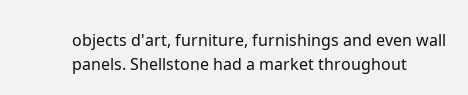objects d'art, furniture, furnishings and even wall panels. Shellstone had a market throughout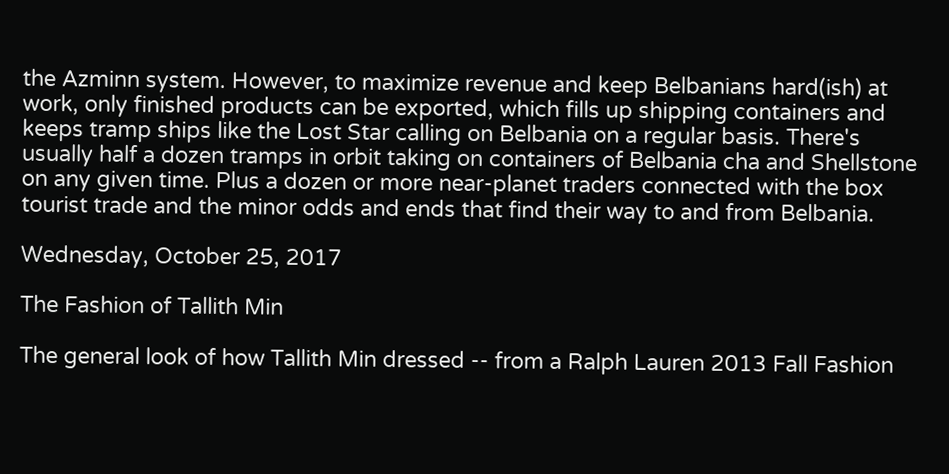the Azminn system. However, to maximize revenue and keep Belbanians hard(ish) at work, only finished products can be exported, which fills up shipping containers and keeps tramp ships like the Lost Star calling on Belbania on a regular basis. There's usually half a dozen tramps in orbit taking on containers of Belbania cha and Shellstone on any given time. Plus a dozen or more near-planet traders connected with the box tourist trade and the minor odds and ends that find their way to and from Belbania.

Wednesday, October 25, 2017

The Fashion of Tallith Min

The general look of how Tallith Min dressed -- from a Ralph Lauren 2013 Fall Fashion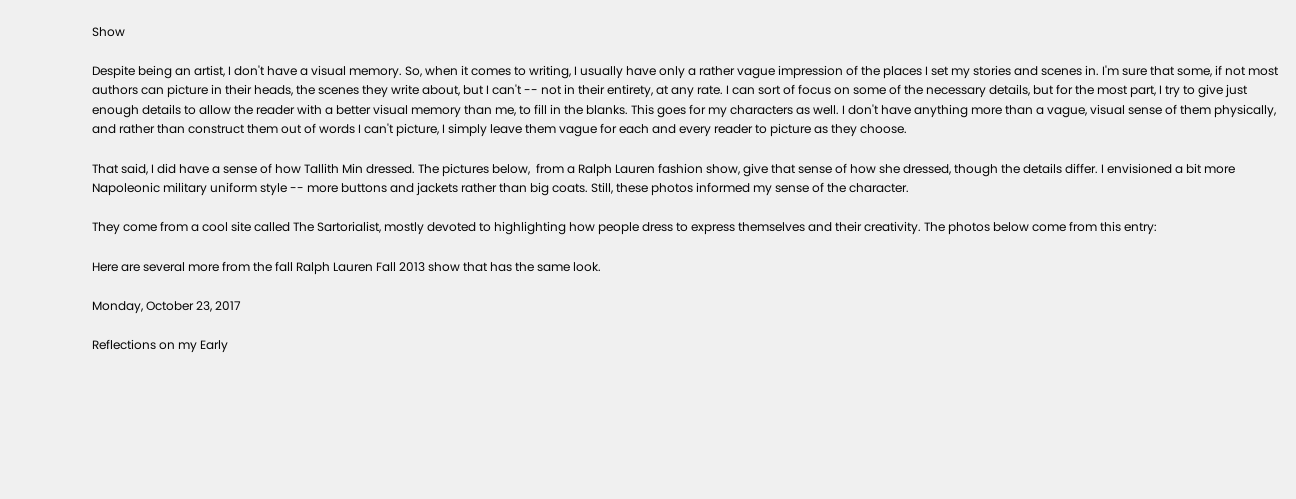Show

Despite being an artist, I don't have a visual memory. So, when it comes to writing, I usually have only a rather vague impression of the places I set my stories and scenes in. I'm sure that some, if not most authors can picture in their heads, the scenes they write about, but I can't -- not in their entirety, at any rate. I can sort of focus on some of the necessary details, but for the most part, I try to give just enough details to allow the reader with a better visual memory than me, to fill in the blanks. This goes for my characters as well. I don't have anything more than a vague, visual sense of them physically, and rather than construct them out of words I can't picture, I simply leave them vague for each and every reader to picture as they choose.

That said, I did have a sense of how Tallith Min dressed. The pictures below,  from a Ralph Lauren fashion show, give that sense of how she dressed, though the details differ. I envisioned a bit more Napoleonic military uniform style -- more buttons and jackets rather than big coats. Still, these photos informed my sense of the character.

They come from a cool site called The Sartorialist, mostly devoted to highlighting how people dress to express themselves and their creativity. The photos below come from this entry:

Here are several more from the fall Ralph Lauren Fall 2013 show that has the same look.

Monday, October 23, 2017

Reflections on my Early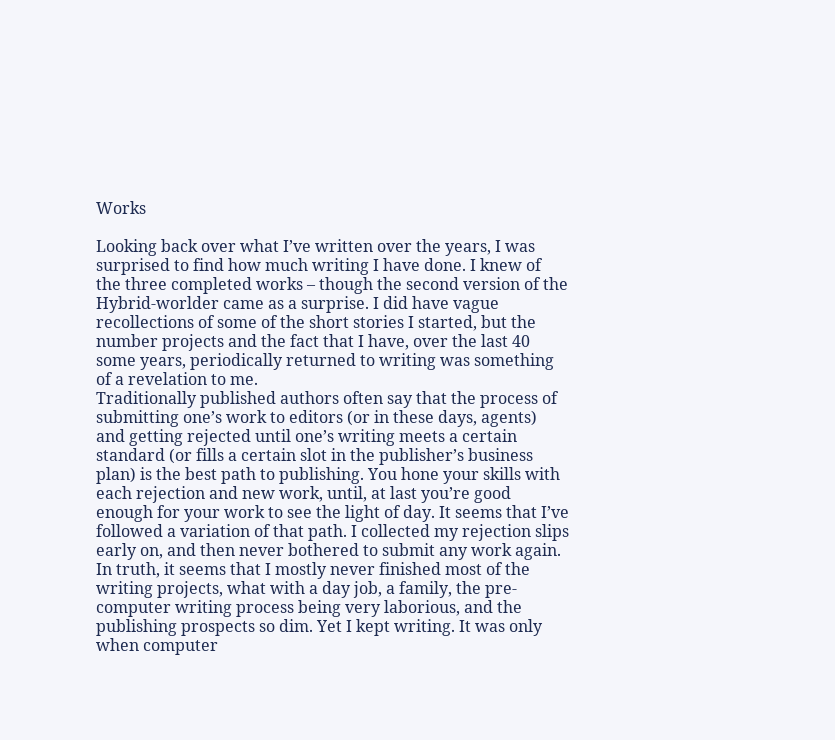Works

Looking back over what I’ve written over the years, I was surprised to find how much writing I have done. I knew of the three completed works – though the second version of the Hybrid-worlder came as a surprise. I did have vague recollections of some of the short stories I started, but the number projects and the fact that I have, over the last 40 some years, periodically returned to writing was something of a revelation to me.
Traditionally published authors often say that the process of submitting one’s work to editors (or in these days, agents) and getting rejected until one’s writing meets a certain standard (or fills a certain slot in the publisher’s business plan) is the best path to publishing. You hone your skills with each rejection and new work, until, at last you’re good enough for your work to see the light of day. It seems that I’ve followed a variation of that path. I collected my rejection slips early on, and then never bothered to submit any work again. In truth, it seems that I mostly never finished most of the writing projects, what with a day job, a family, the pre-computer writing process being very laborious, and the publishing prospects so dim. Yet I kept writing. It was only when computer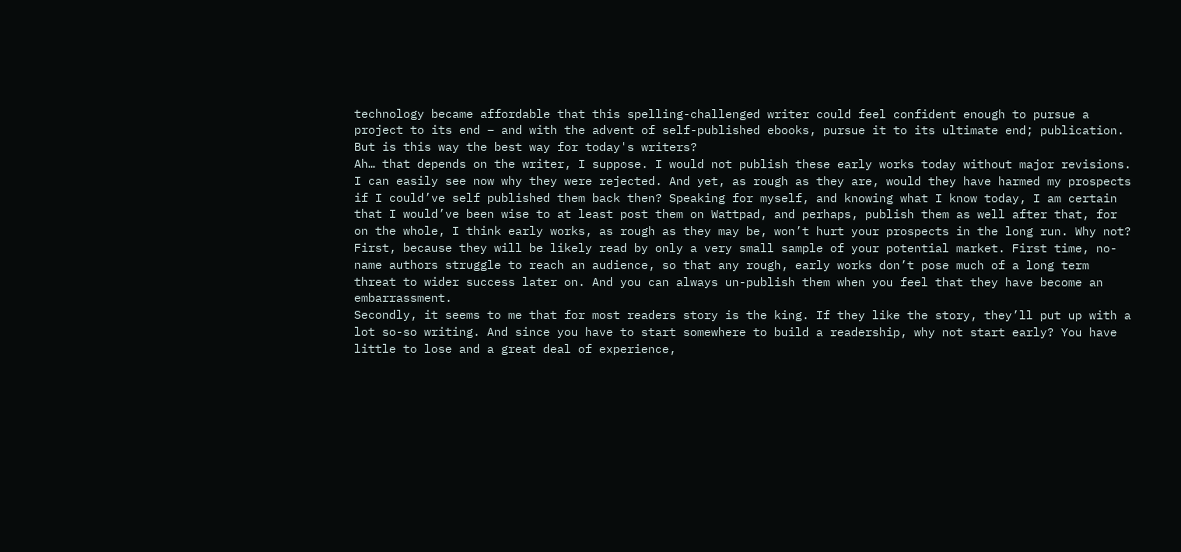technology became affordable that this spelling-challenged writer could feel confident enough to pursue a project to its end – and with the advent of self-published ebooks, pursue it to its ultimate end; publication.
But is this way the best way for today's writers?
Ah… that depends on the writer, I suppose. I would not publish these early works today without major revisions. I can easily see now why they were rejected. And yet, as rough as they are, would they have harmed my prospects if I could’ve self published them back then? Speaking for myself, and knowing what I know today, I am certain that I would’ve been wise to at least post them on Wattpad, and perhaps, publish them as well after that, for on the whole, I think early works, as rough as they may be, won’t hurt your prospects in the long run. Why not?
First, because they will be likely read by only a very small sample of your potential market. First time, no-name authors struggle to reach an audience, so that any rough, early works don’t pose much of a long term threat to wider success later on. And you can always un-publish them when you feel that they have become an embarrassment.
Secondly, it seems to me that for most readers story is the king. If they like the story, they’ll put up with a lot so-so writing. And since you have to start somewhere to build a readership, why not start early? You have little to lose and a great deal of experience,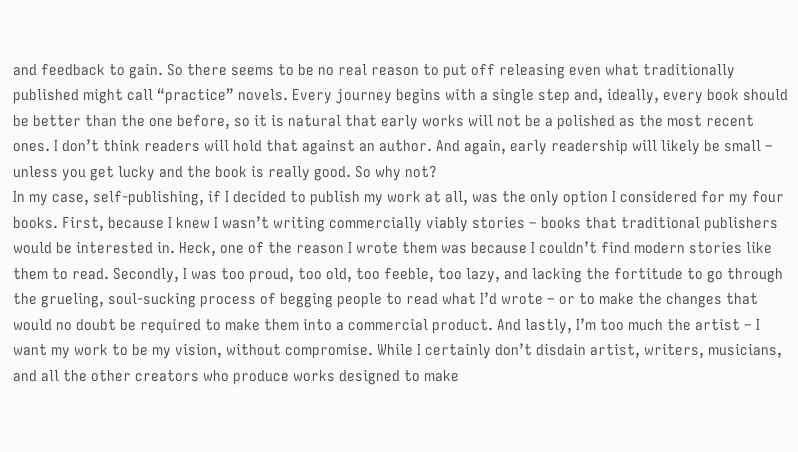and feedback to gain. So there seems to be no real reason to put off releasing even what traditionally published might call “practice” novels. Every journey begins with a single step and, ideally, every book should be better than the one before, so it is natural that early works will not be a polished as the most recent ones. I don’t think readers will hold that against an author. And again, early readership will likely be small – unless you get lucky and the book is really good. So why not?
In my case, self-publishing, if I decided to publish my work at all, was the only option I considered for my four books. First, because I knew I wasn’t writing commercially viably stories – books that traditional publishers would be interested in. Heck, one of the reason I wrote them was because I couldn’t find modern stories like them to read. Secondly, I was too proud, too old, too feeble, too lazy, and lacking the fortitude to go through the grueling, soul-sucking process of begging people to read what I’d wrote – or to make the changes that would no doubt be required to make them into a commercial product. And lastly, I’m too much the artist – I want my work to be my vision, without compromise. While I certainly don’t disdain artist, writers, musicians, and all the other creators who produce works designed to make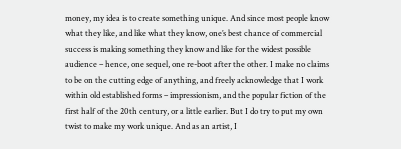money, my idea is to create something unique. And since most people know what they like, and like what they know, one’s best chance of commercial success is making something they know and like for the widest possible audience – hence, one sequel, one re-boot after the other. I make no claims to be on the cutting edge of anything, and freely acknowledge that I work within old established forms – impressionism, and the popular fiction of the first half of the 20th century, or a little earlier. But I do try to put my own twist to make my work unique. And as an artist, I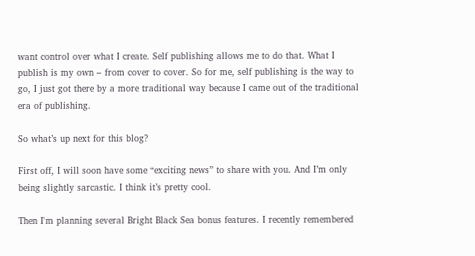want control over what I create. Self publishing allows me to do that. What I publish is my own – from cover to cover. So for me, self publishing is the way to go, I just got there by a more traditional way because I came out of the traditional era of publishing.

So what’s up next for this blog?

First off, I will soon have some “exciting news” to share with you. And I’m only being slightly sarcastic. I think it’s pretty cool.

Then I'm planning several Bright Black Sea bonus features. I recently remembered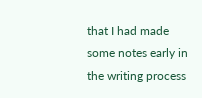that I had made some notes early in the writing process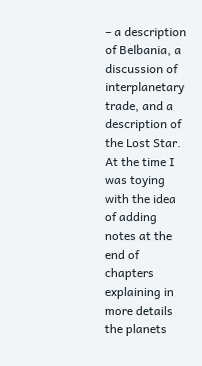– a description of Belbania, a discussion of interplanetary trade, and a description of the Lost Star. At the time I was toying with the idea of adding notes at the end of chapters explaining in more details the planets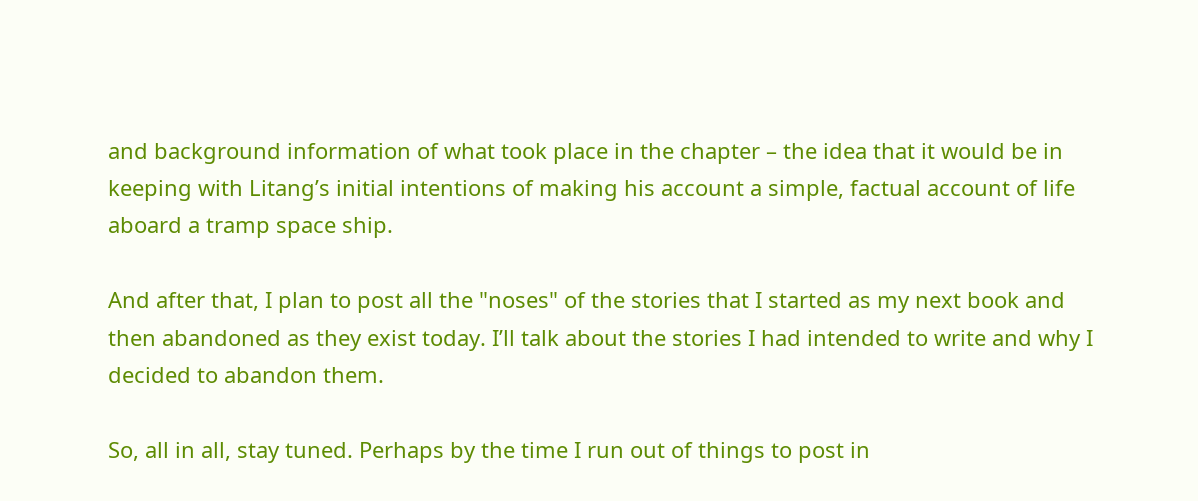and background information of what took place in the chapter – the idea that it would be in keeping with Litang’s initial intentions of making his account a simple, factual account of life aboard a tramp space ship.

And after that, I plan to post all the "noses" of the stories that I started as my next book and then abandoned as they exist today. I’ll talk about the stories I had intended to write and why I decided to abandon them.

So, all in all, stay tuned. Perhaps by the time I run out of things to post in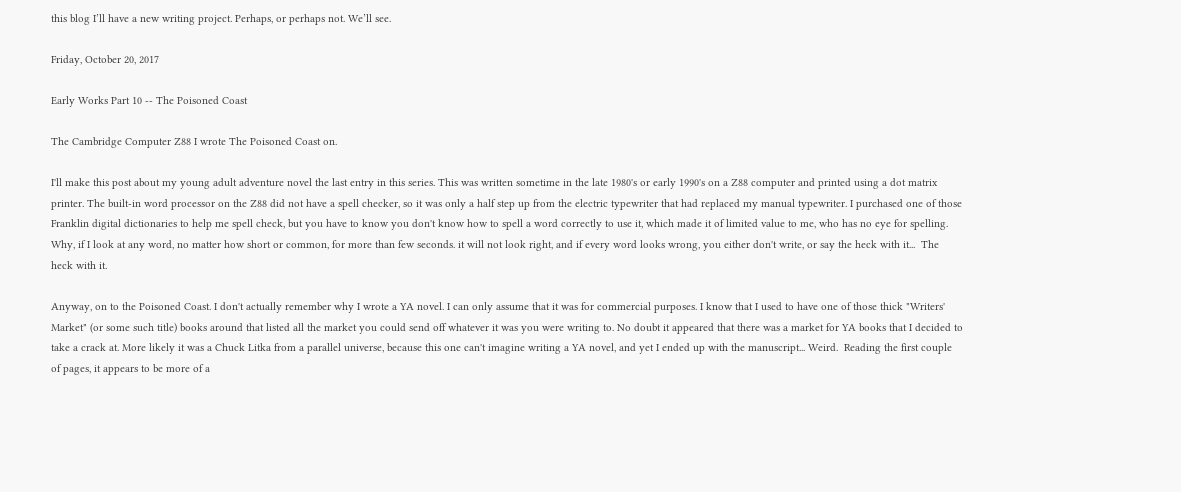this blog I’ll have a new writing project. Perhaps, or perhaps not. We’ll see.

Friday, October 20, 2017

Early Works Part 10 -- The Poisoned Coast

The Cambridge Computer Z88 I wrote The Poisoned Coast on.

I'll make this post about my young adult adventure novel the last entry in this series. This was written sometime in the late 1980's or early 1990's on a Z88 computer and printed using a dot matrix printer. The built-in word processor on the Z88 did not have a spell checker, so it was only a half step up from the electric typewriter that had replaced my manual typewriter. I purchased one of those Franklin digital dictionaries to help me spell check, but you have to know you don't know how to spell a word correctly to use it, which made it of limited value to me, who has no eye for spelling. Why, if I look at any word, no matter how short or common, for more than few seconds. it will not look right, and if every word looks wrong, you either don't write, or say the heck with it...  The heck with it.

Anyway, on to the Poisoned Coast. I don't actually remember why I wrote a YA novel. I can only assume that it was for commercial purposes. I know that I used to have one of those thick "Writers' Market" (or some such title) books around that listed all the market you could send off whatever it was you were writing to. No doubt it appeared that there was a market for YA books that I decided to take a crack at. More likely it was a Chuck Litka from a parallel universe, because this one can't imagine writing a YA novel, and yet I ended up with the manuscript... Weird.  Reading the first couple of pages, it appears to be more of a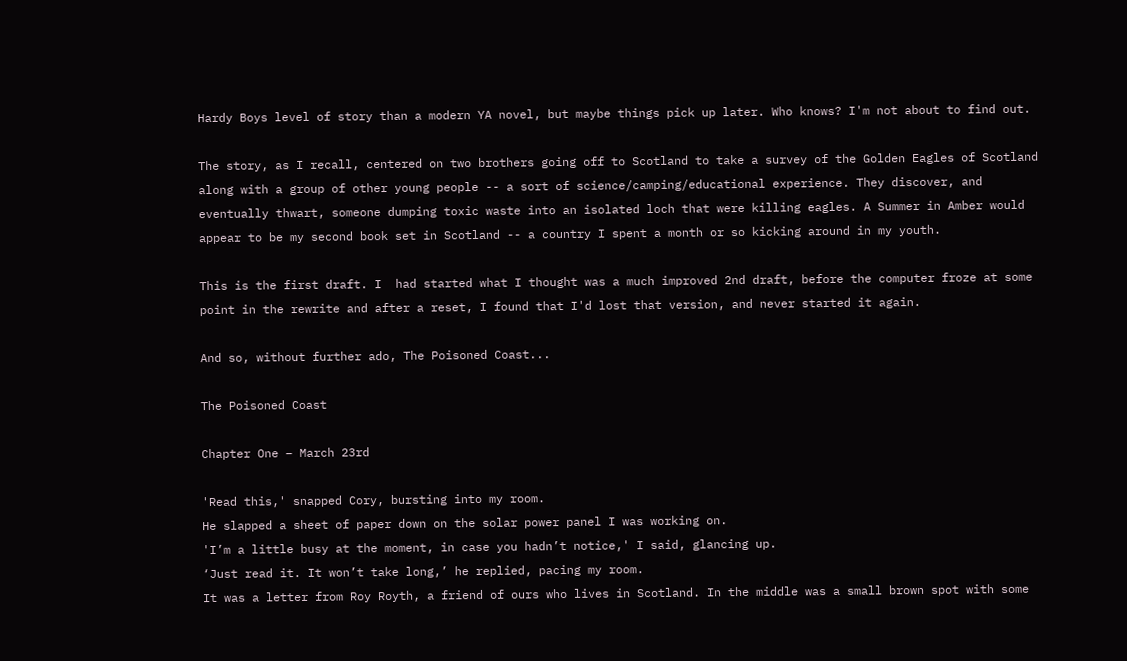Hardy Boys level of story than a modern YA novel, but maybe things pick up later. Who knows? I'm not about to find out.

The story, as I recall, centered on two brothers going off to Scotland to take a survey of the Golden Eagles of Scotland along with a group of other young people -- a sort of science/camping/educational experience. They discover, and eventually thwart, someone dumping toxic waste into an isolated loch that were killing eagles. A Summer in Amber would appear to be my second book set in Scotland -- a country I spent a month or so kicking around in my youth.

This is the first draft. I  had started what I thought was a much improved 2nd draft, before the computer froze at some point in the rewrite and after a reset, I found that I'd lost that version, and never started it again.

And so, without further ado, The Poisoned Coast...

The Poisoned Coast

Chapter One – March 23rd

'Read this,' snapped Cory, bursting into my room.
He slapped a sheet of paper down on the solar power panel I was working on.
'I’m a little busy at the moment, in case you hadn’t notice,' I said, glancing up.
‘Just read it. It won’t take long,’ he replied, pacing my room.
It was a letter from Roy Royth, a friend of ours who lives in Scotland. In the middle was a small brown spot with some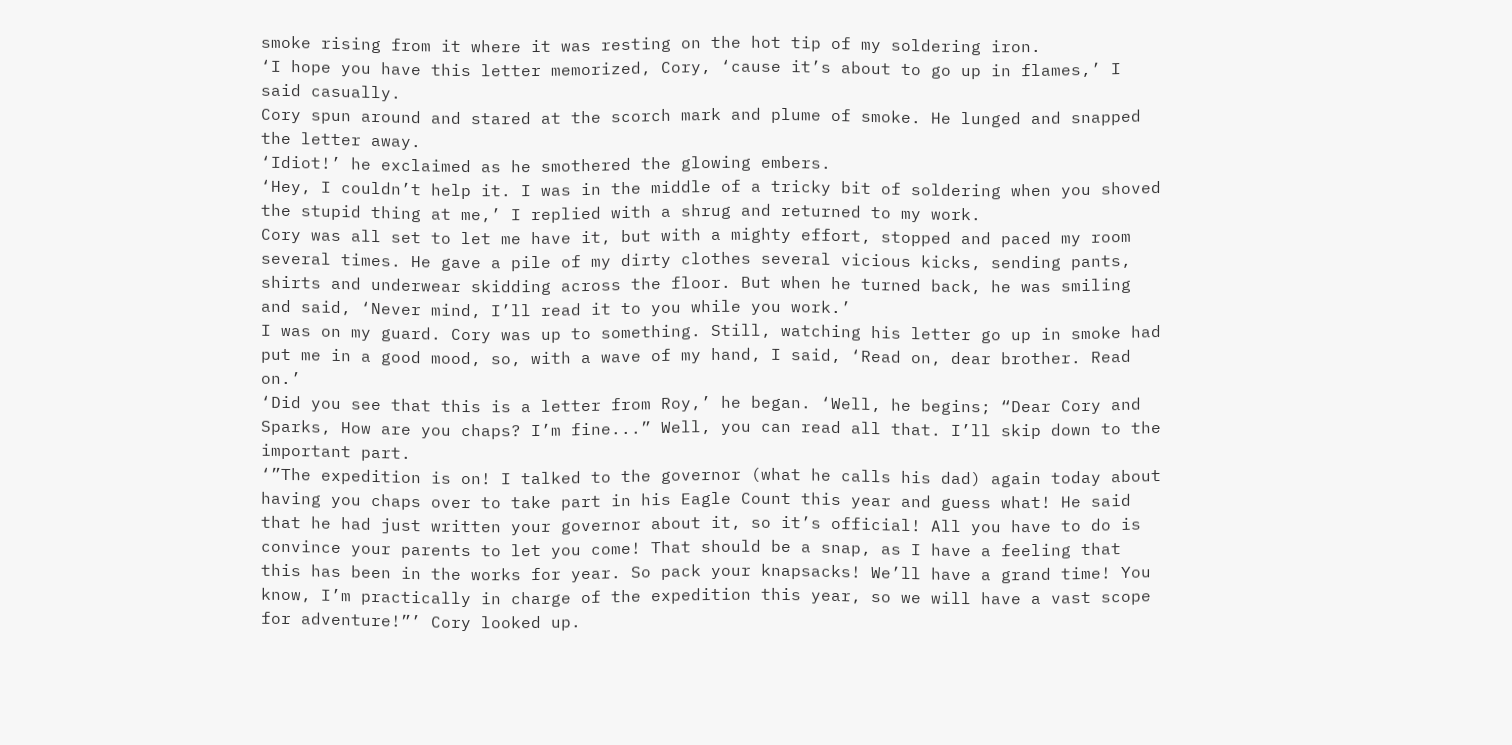smoke rising from it where it was resting on the hot tip of my soldering iron.
‘I hope you have this letter memorized, Cory, ‘cause it’s about to go up in flames,’ I said casually.
Cory spun around and stared at the scorch mark and plume of smoke. He lunged and snapped the letter away.
‘Idiot!’ he exclaimed as he smothered the glowing embers.
‘Hey, I couldn’t help it. I was in the middle of a tricky bit of soldering when you shoved the stupid thing at me,’ I replied with a shrug and returned to my work.
Cory was all set to let me have it, but with a mighty effort, stopped and paced my room several times. He gave a pile of my dirty clothes several vicious kicks, sending pants, shirts and underwear skidding across the floor. But when he turned back, he was smiling and said, ‘Never mind, I’ll read it to you while you work.’
I was on my guard. Cory was up to something. Still, watching his letter go up in smoke had put me in a good mood, so, with a wave of my hand, I said, ‘Read on, dear brother. Read on.’
‘Did you see that this is a letter from Roy,’ he began. ‘Well, he begins; “Dear Cory and Sparks, How are you chaps? I’m fine...” Well, you can read all that. I’ll skip down to the important part.
‘”The expedition is on! I talked to the governor (what he calls his dad) again today about having you chaps over to take part in his Eagle Count this year and guess what! He said that he had just written your governor about it, so it’s official! All you have to do is convince your parents to let you come! That should be a snap, as I have a feeling that this has been in the works for year. So pack your knapsacks! We’ll have a grand time! You know, I’m practically in charge of the expedition this year, so we will have a vast scope for adventure!”’ Cory looked up.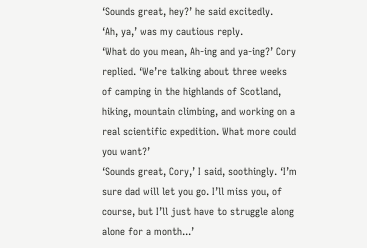‘Sounds great, hey?’ he said excitedly.
‘Ah, ya,’ was my cautious reply.
‘What do you mean, Ah-ing and ya-ing?’ Cory replied. ‘We’re talking about three weeks of camping in the highlands of Scotland, hiking, mountain climbing, and working on a real scientific expedition. What more could you want?’
‘Sounds great, Cory,’ I said, soothingly. ‘I’m sure dad will let you go. I’ll miss you, of course, but I’ll just have to struggle along alone for a month...’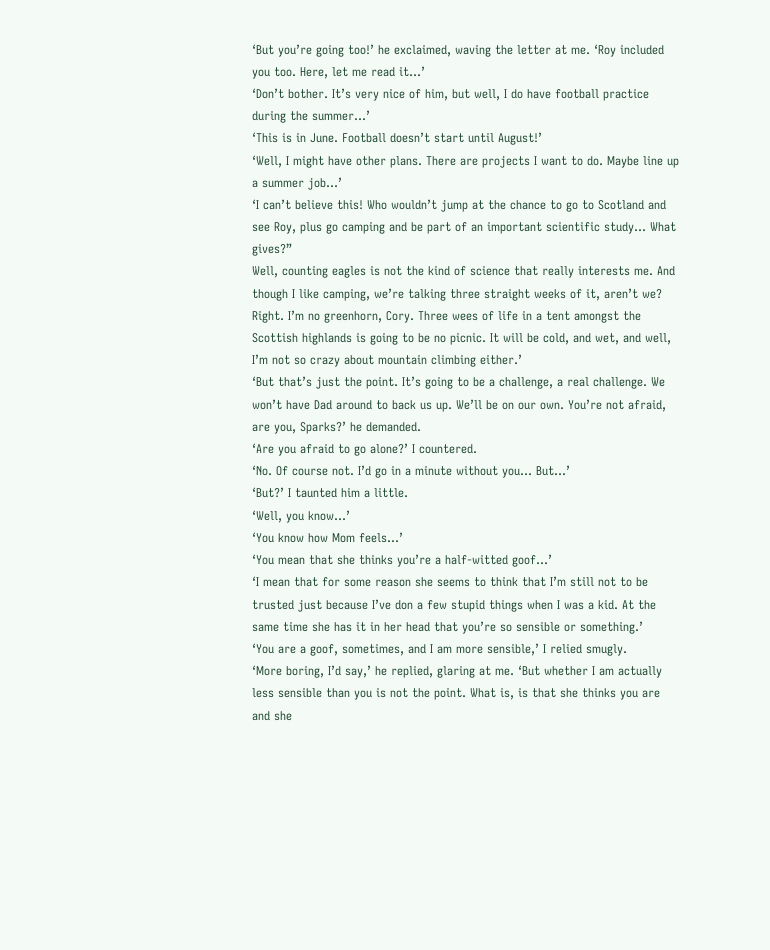‘But you’re going too!’ he exclaimed, waving the letter at me. ‘Roy included you too. Here, let me read it...’
‘Don’t bother. It’s very nice of him, but well, I do have football practice during the summer...’
‘This is in June. Football doesn’t start until August!’
‘Well, I might have other plans. There are projects I want to do. Maybe line up a summer job...’
‘I can’t believe this! Who wouldn’t jump at the chance to go to Scotland and see Roy, plus go camping and be part of an important scientific study… What gives?”
Well, counting eagles is not the kind of science that really interests me. And though I like camping, we’re talking three straight weeks of it, aren’t we? Right. I’m no greenhorn, Cory. Three wees of life in a tent amongst the Scottish highlands is going to be no picnic. It will be cold, and wet, and well, I’m not so crazy about mountain climbing either.’
‘But that’s just the point. It’s going to be a challenge, a real challenge. We won’t have Dad around to back us up. We’ll be on our own. You’re not afraid, are you, Sparks?’ he demanded.
‘Are you afraid to go alone?’ I countered.
‘No. Of course not. I’d go in a minute without you… But...’
‘But?’ I taunted him a little.
‘Well, you know...’
‘You know how Mom feels...’
‘You mean that she thinks you’re a half-witted goof...’
‘I mean that for some reason she seems to think that I’m still not to be trusted just because I’ve don a few stupid things when I was a kid. At the same time she has it in her head that you’re so sensible or something.’
‘You are a goof, sometimes, and I am more sensible,’ I relied smugly.
‘More boring, I’d say,’ he replied, glaring at me. ‘But whether I am actually less sensible than you is not the point. What is, is that she thinks you are and she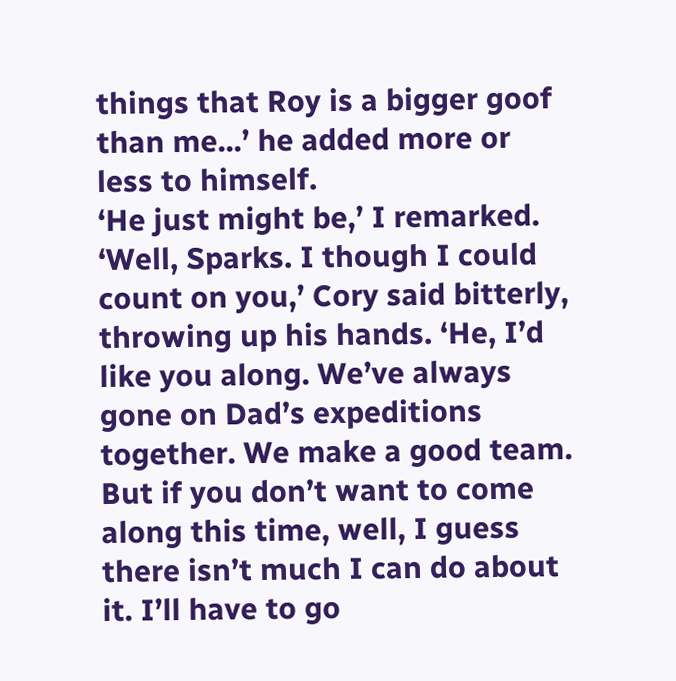things that Roy is a bigger goof than me...’ he added more or less to himself.
‘He just might be,’ I remarked.
‘Well, Sparks. I though I could count on you,’ Cory said bitterly, throwing up his hands. ‘He, I’d like you along. We’ve always gone on Dad’s expeditions together. We make a good team. But if you don’t want to come along this time, well, I guess there isn’t much I can do about it. I’ll have to go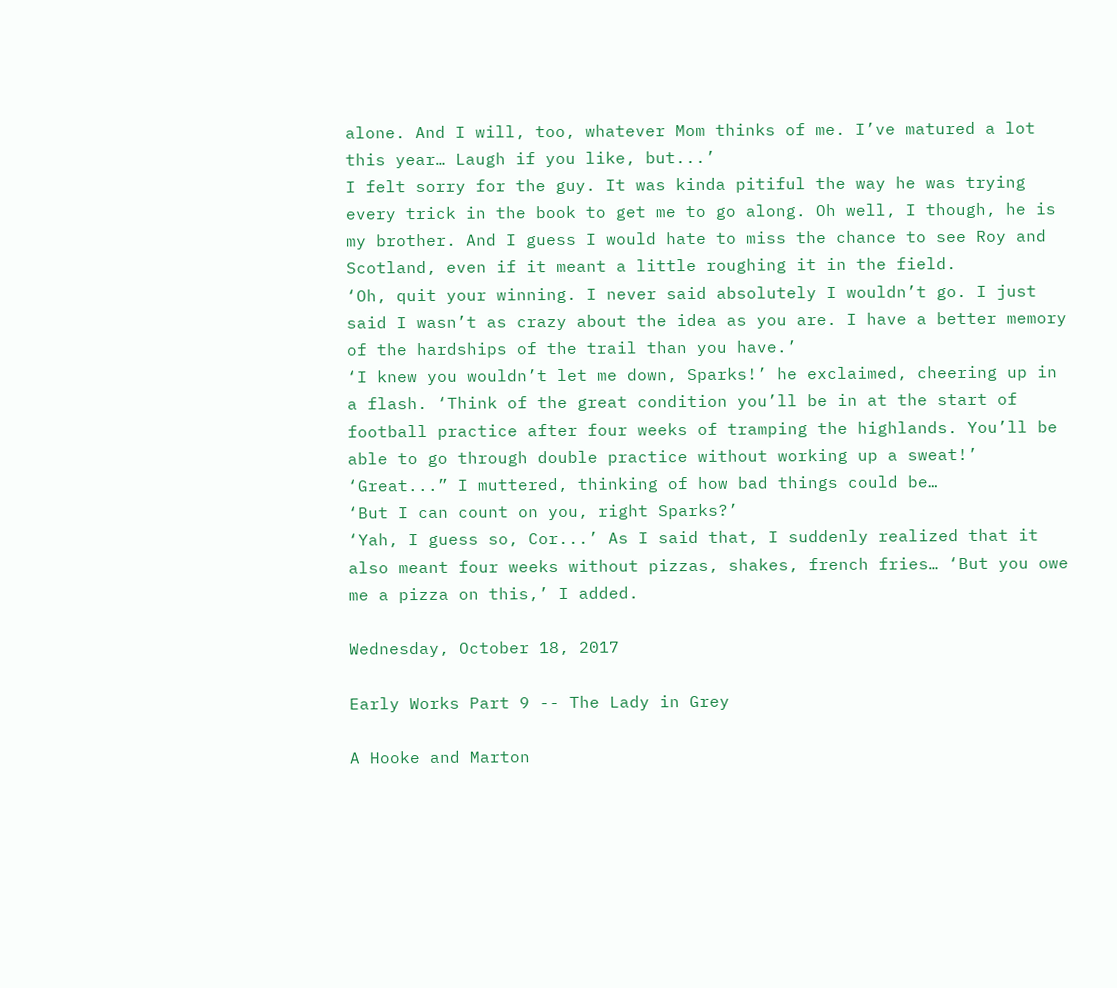alone. And I will, too, whatever Mom thinks of me. I’ve matured a lot this year… Laugh if you like, but...’
I felt sorry for the guy. It was kinda pitiful the way he was trying every trick in the book to get me to go along. Oh well, I though, he is my brother. And I guess I would hate to miss the chance to see Roy and Scotland, even if it meant a little roughing it in the field.
‘Oh, quit your winning. I never said absolutely I wouldn’t go. I just said I wasn’t as crazy about the idea as you are. I have a better memory of the hardships of the trail than you have.’
‘I knew you wouldn’t let me down, Sparks!’ he exclaimed, cheering up in a flash. ‘Think of the great condition you’ll be in at the start of football practice after four weeks of tramping the highlands. You’ll be able to go through double practice without working up a sweat!’
‘Great...” I muttered, thinking of how bad things could be…
‘But I can count on you, right Sparks?’
‘Yah, I guess so, Cor...’ As I said that, I suddenly realized that it also meant four weeks without pizzas, shakes, french fries… ‘But you owe me a pizza on this,’ I added.

Wednesday, October 18, 2017

Early Works Part 9 -- The Lady in Grey

A Hooke and Marton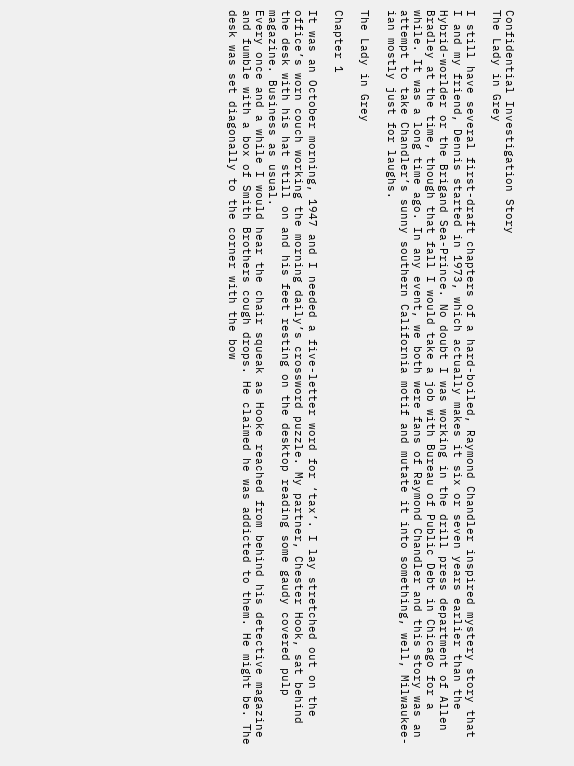Confidential Investigation Story
The Lady in Grey

I still have several first-draft chapters of a hard-boiled, Raymond Chandler inspired mystery story that I and my friend, Dennis started in 1973, which actually makes it six or seven years earlier than the Hybrid-worlder or the Brigand Sea-Prince. No doubt I was working in the drill press department of Allen Bradley at the time, though that fall I would take a job with Bureau of Public Debt in Chicago for a while. It was a long time ago. In any event, we both were fans of Raymond Chandler and this story was an attempt to take Chandler’s sunny southern California motif and mutate it into something, well, Milwaukee-ian mostly just for laughs.

The Lady in Grey

Chapter 1

It was an October morning, 1947 and I needed a five-letter word for ‘tax’. I lay stretched out on the office’s worn couch working the morning daily’s crossword puzzle. My partner, Chester Hook, sat behind the desk with his hat still on and his feet resting on the desktop reading some gaudy covered pulp magazine. Business as usual.
Every once and a while I would hear the chair squeak as Hooke reached from behind his detective magazine and fumble with a box of Smith Brothers cough drops. He claimed he was addicted to them. He might be. The desk was set diagonally to the corner with the bow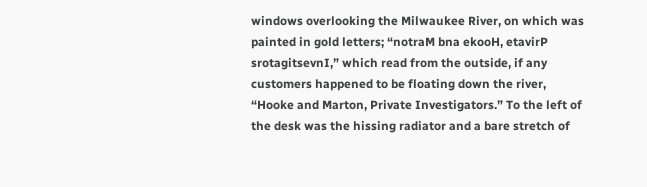windows overlooking the Milwaukee River, on which was painted in gold letters; “notraM bna ekooH, etavirP srotagitsevnI,” which read from the outside, if any customers happened to be floating down the river, “Hooke and Marton, Private Investigators.” To the left of the desk was the hissing radiator and a bare stretch of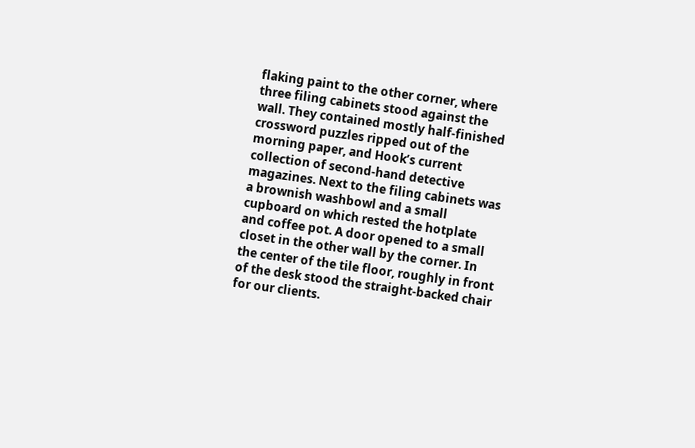flaking paint to the other corner, where three filing cabinets stood against the wall. They contained mostly half-finished crossword puzzles ripped out of the morning paper, and Hook’s current collection of second-hand detective magazines. Next to the filing cabinets was a brownish washbowl and a small cupboard on which rested the hotplate and coffee pot. A door opened to a small closet in the other wall by the corner. In the center of the tile floor, roughly in front of the desk stood the straight-backed chair for our clients.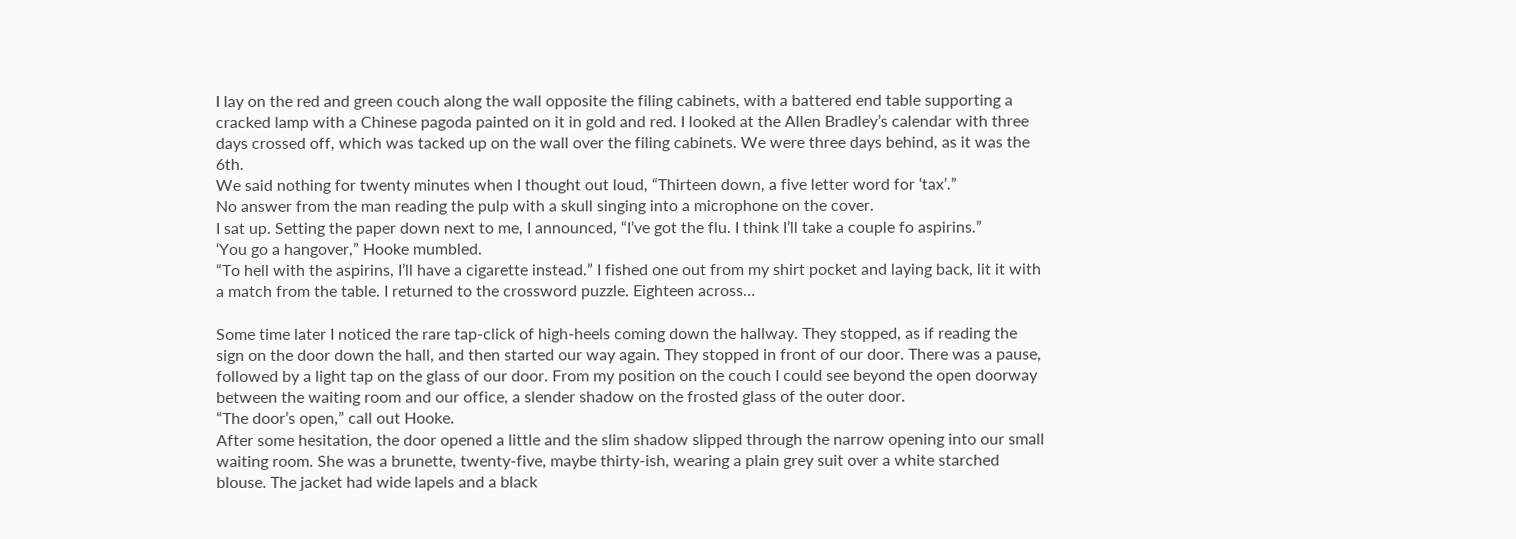I lay on the red and green couch along the wall opposite the filing cabinets, with a battered end table supporting a cracked lamp with a Chinese pagoda painted on it in gold and red. I looked at the Allen Bradley’s calendar with three days crossed off, which was tacked up on the wall over the filing cabinets. We were three days behind, as it was the 6th.
We said nothing for twenty minutes when I thought out loud, “Thirteen down, a five letter word for ‘tax’.”
No answer from the man reading the pulp with a skull singing into a microphone on the cover.
I sat up. Setting the paper down next to me, I announced, “I’ve got the flu. I think I’ll take a couple fo aspirins.”
‘You go a hangover,” Hooke mumbled.
“To hell with the aspirins, I’ll have a cigarette instead.” I fished one out from my shirt pocket and laying back, lit it with a match from the table. I returned to the crossword puzzle. Eighteen across…

Some time later I noticed the rare tap-click of high-heels coming down the hallway. They stopped, as if reading the sign on the door down the hall, and then started our way again. They stopped in front of our door. There was a pause, followed by a light tap on the glass of our door. From my position on the couch I could see beyond the open doorway between the waiting room and our office, a slender shadow on the frosted glass of the outer door.
“The door’s open,” call out Hooke.
After some hesitation, the door opened a little and the slim shadow slipped through the narrow opening into our small waiting room. She was a brunette, twenty-five, maybe thirty-ish, wearing a plain grey suit over a white starched blouse. The jacket had wide lapels and a black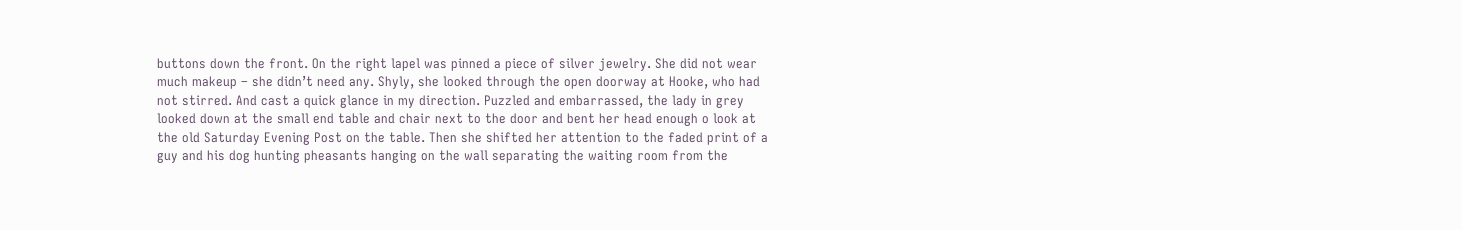buttons down the front. On the right lapel was pinned a piece of silver jewelry. She did not wear much makeup – she didn’t need any. Shyly, she looked through the open doorway at Hooke, who had not stirred. And cast a quick glance in my direction. Puzzled and embarrassed, the lady in grey looked down at the small end table and chair next to the door and bent her head enough o look at the old Saturday Evening Post on the table. Then she shifted her attention to the faded print of a guy and his dog hunting pheasants hanging on the wall separating the waiting room from the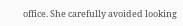office. She carefully avoided looking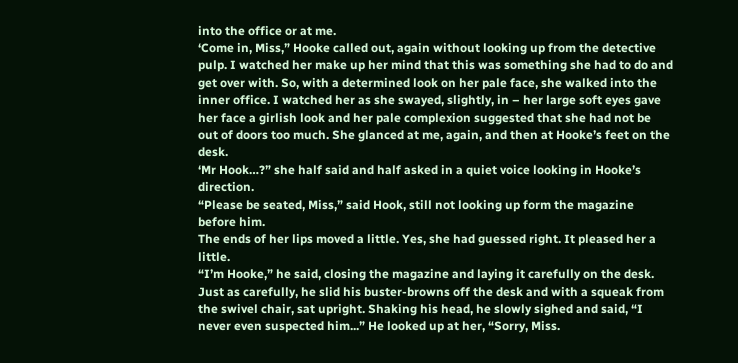into the office or at me.
‘Come in, Miss,” Hooke called out, again without looking up from the detective pulp. I watched her make up her mind that this was something she had to do and get over with. So, with a determined look on her pale face, she walked into the inner office. I watched her as she swayed, slightly, in – her large soft eyes gave her face a girlish look and her pale complexion suggested that she had not be out of doors too much. She glanced at me, again, and then at Hooke’s feet on the desk.
‘Mr Hook…?” she half said and half asked in a quiet voice looking in Hooke’s direction.
“Please be seated, Miss,” said Hook, still not looking up form the magazine before him.
The ends of her lips moved a little. Yes, she had guessed right. It pleased her a little.
“I’m Hooke,” he said, closing the magazine and laying it carefully on the desk. Just as carefully, he slid his buster-browns off the desk and with a squeak from the swivel chair, sat upright. Shaking his head, he slowly sighed and said, “I never even suspected him...” He looked up at her, “Sorry, Miss.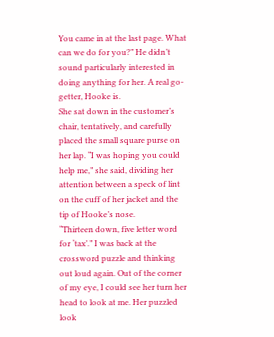You came in at the last page. What can we do for you?” He didn’t sound particularly interested in doing anything for her. A real go-getter, Hooke is.
She sat down in the customer’s chair, tentatively, and carefully placed the small square purse on her lap. “I was hoping you could help me,” she said, dividing her attention between a speck of lint on the cuff of her jacket and the tip of Hooke’s nose.
“Thirteen down, five letter word for ‘tax’.” I was back at the crossword puzzle and thinking out loud again. Out of the corner of my eye, I could see her turn her head to look at me. Her puzzled look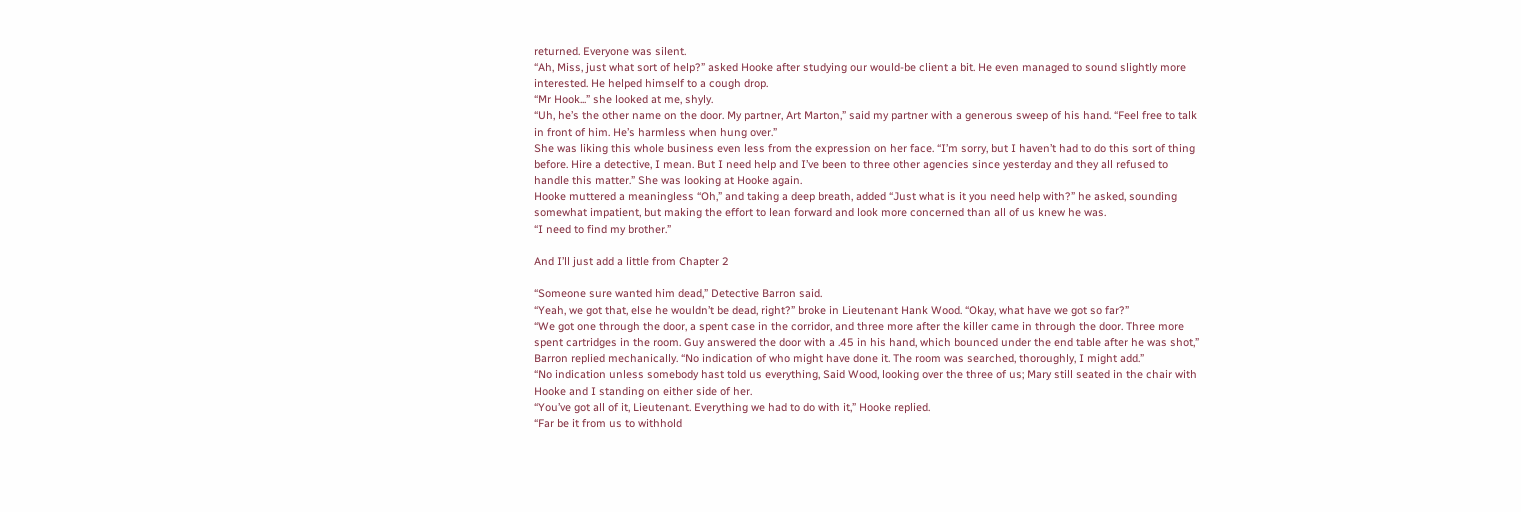returned. Everyone was silent.
“Ah, Miss, just what sort of help?” asked Hooke after studying our would-be client a bit. He even managed to sound slightly more interested. He helped himself to a cough drop.
“Mr Hook...” she looked at me, shyly.
“Uh, he’s the other name on the door. My partner, Art Marton,” said my partner with a generous sweep of his hand. “Feel free to talk in front of him. He’s harmless when hung over.”
She was liking this whole business even less from the expression on her face. “I’m sorry, but I haven’t had to do this sort of thing before. Hire a detective, I mean. But I need help and I’ve been to three other agencies since yesterday and they all refused to handle this matter.” She was looking at Hooke again.
Hooke muttered a meaningless “Oh,” and taking a deep breath, added “Just what is it you need help with?” he asked, sounding somewhat impatient, but making the effort to lean forward and look more concerned than all of us knew he was.
“I need to find my brother.”

And I’ll just add a little from Chapter 2

“Someone sure wanted him dead,” Detective Barron said.
“Yeah, we got that, else he wouldn’t be dead, right?” broke in Lieutenant Hank Wood. “Okay, what have we got so far?”
“We got one through the door, a spent case in the corridor, and three more after the killer came in through the door. Three more spent cartridges in the room. Guy answered the door with a .45 in his hand, which bounced under the end table after he was shot,” Barron replied mechanically. “No indication of who might have done it. The room was searched, thoroughly, I might add.”
“No indication unless somebody hast told us everything, Said Wood, looking over the three of us; Mary still seated in the chair with Hooke and I standing on either side of her.
“You’ve got all of it, Lieutenant. Everything we had to do with it,” Hooke replied.
“Far be it from us to withhold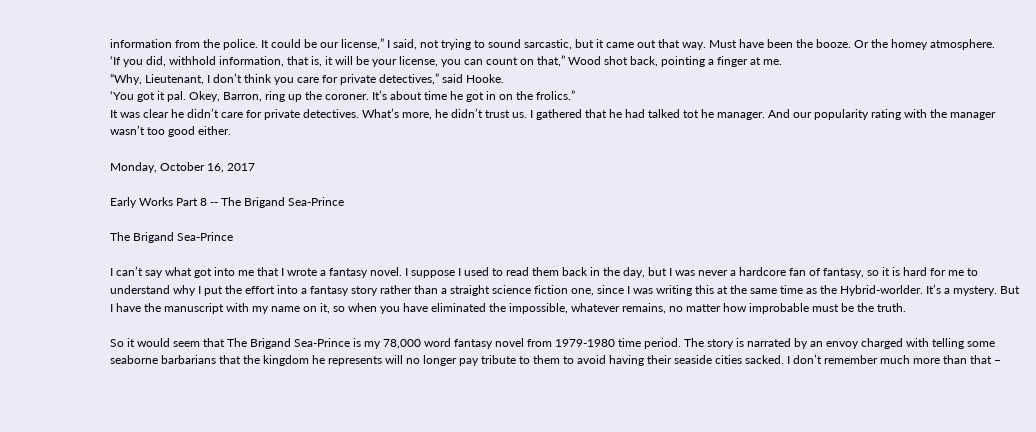information from the police. It could be our license,” I said, not trying to sound sarcastic, but it came out that way. Must have been the booze. Or the homey atmosphere.
‘If you did, withhold information, that is, it will be your license, you can count on that,” Wood shot back, pointing a finger at me.
“Why, Lieutenant, I don’t think you care for private detectives,” said Hooke.
‘You got it pal. Okey, Barron, ring up the coroner. It’s about time he got in on the frolics.”
It was clear he didn’t care for private detectives. What’s more, he didn’t trust us. I gathered that he had talked tot he manager. And our popularity rating with the manager wasn’t too good either.

Monday, October 16, 2017

Early Works Part 8 -- The Brigand Sea-Prince

The Brigand Sea-Prince

I can’t say what got into me that I wrote a fantasy novel. I suppose I used to read them back in the day, but I was never a hardcore fan of fantasy, so it is hard for me to understand why I put the effort into a fantasy story rather than a straight science fiction one, since I was writing this at the same time as the Hybrid-worlder. It’s a mystery. But I have the manuscript with my name on it, so when you have eliminated the impossible, whatever remains, no matter how improbable must be the truth.

So it would seem that The Brigand Sea-Prince is my 78,000 word fantasy novel from 1979-1980 time period. The story is narrated by an envoy charged with telling some seaborne barbarians that the kingdom he represents will no longer pay tribute to them to avoid having their seaside cities sacked. I don’t remember much more than that –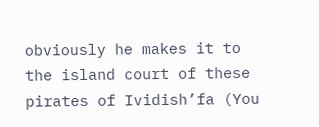obviously he makes it to the island court of these pirates of Ividish’fa (You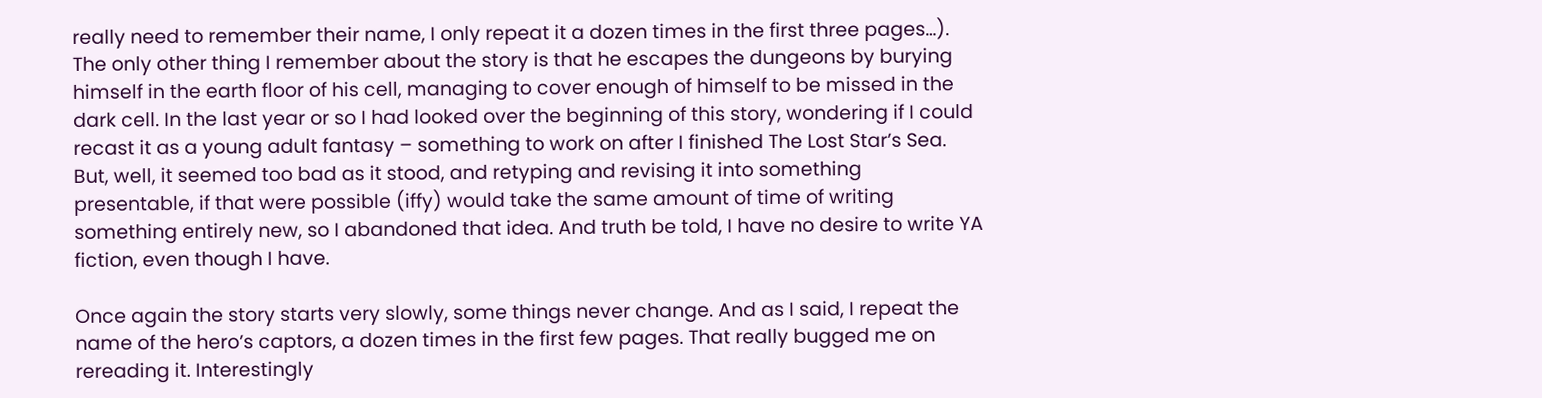really need to remember their name, I only repeat it a dozen times in the first three pages…). The only other thing I remember about the story is that he escapes the dungeons by burying himself in the earth floor of his cell, managing to cover enough of himself to be missed in the dark cell. In the last year or so I had looked over the beginning of this story, wondering if I could recast it as a young adult fantasy – something to work on after I finished The Lost Star’s Sea. But, well, it seemed too bad as it stood, and retyping and revising it into something presentable, if that were possible (iffy) would take the same amount of time of writing something entirely new, so I abandoned that idea. And truth be told, I have no desire to write YA fiction, even though I have.

Once again the story starts very slowly, some things never change. And as I said, I repeat the name of the hero’s captors, a dozen times in the first few pages. That really bugged me on rereading it. Interestingly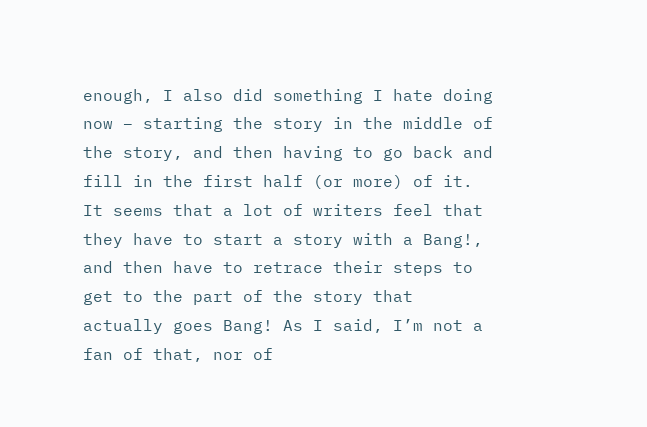enough, I also did something I hate doing now – starting the story in the middle of the story, and then having to go back and fill in the first half (or more) of it. It seems that a lot of writers feel that they have to start a story with a Bang!, and then have to retrace their steps to get to the part of the story that actually goes Bang! As I said, I’m not a fan of that, nor of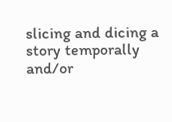slicing and dicing a story temporally and/or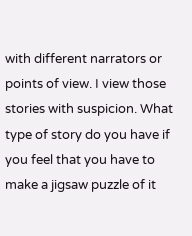with different narrators or points of view. I view those stories with suspicion. What type of story do you have if you feel that you have to make a jigsaw puzzle of it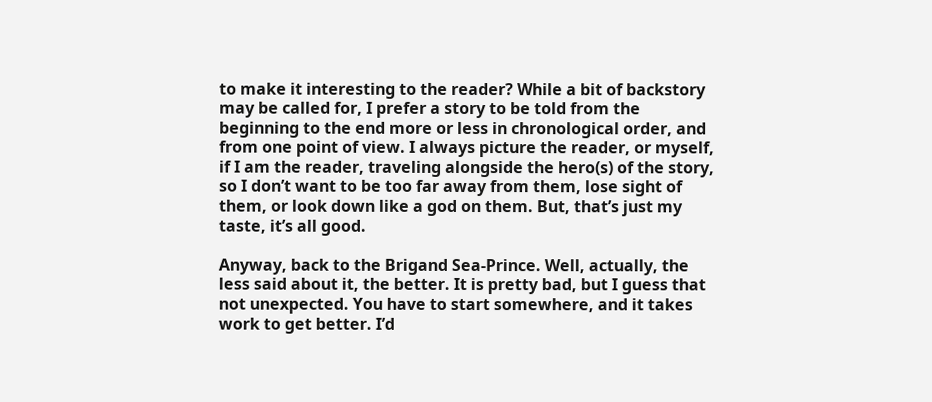to make it interesting to the reader? While a bit of backstory may be called for, I prefer a story to be told from the beginning to the end more or less in chronological order, and from one point of view. I always picture the reader, or myself, if I am the reader, traveling alongside the hero(s) of the story, so I don’t want to be too far away from them, lose sight of them, or look down like a god on them. But, that’s just my taste, it’s all good.

Anyway, back to the Brigand Sea-Prince. Well, actually, the less said about it, the better. It is pretty bad, but I guess that not unexpected. You have to start somewhere, and it takes work to get better. I’d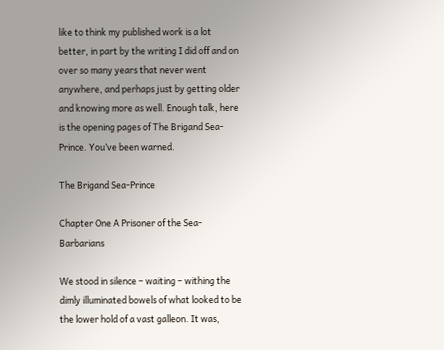like to think my published work is a lot better, in part by the writing I did off and on over so many years that never went anywhere, and perhaps just by getting older and knowing more as well. Enough talk, here is the opening pages of The Brigand Sea-Prince. You’ve been warned.

The Brigand Sea-Prince

Chapter One A Prisoner of the Sea-Barbarians

We stood in silence – waiting – withing the dimly illuminated bowels of what looked to be the lower hold of a vast galleon. It was,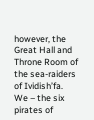however, the Great Hall and Throne Room of the sea-raiders of Ividish’fa.
We – the six pirates of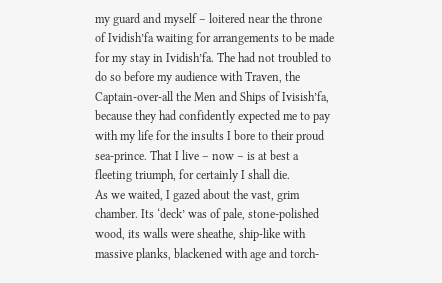my guard and myself – loitered near the throne of Ividish’fa waiting for arrangements to be made for my stay in Ividish’fa. The had not troubled to do so before my audience with Traven, the Captain-over-all the Men and Ships of Ivisish’fa, because they had confidently expected me to pay with my life for the insults I bore to their proud sea-prince. That I live – now – is at best a fleeting triumph, for certainly I shall die.
As we waited, I gazed about the vast, grim chamber. Its ‘deck’ was of pale, stone-polished wood, its walls were sheathe, ship-like with massive planks, blackened with age and torch-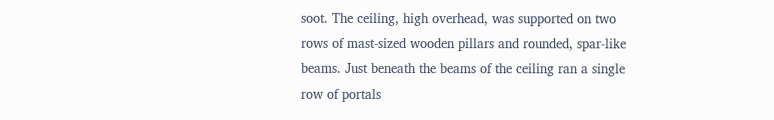soot. The ceiling, high overhead, was supported on two rows of mast-sized wooden pillars and rounded, spar-like beams. Just beneath the beams of the ceiling ran a single row of portals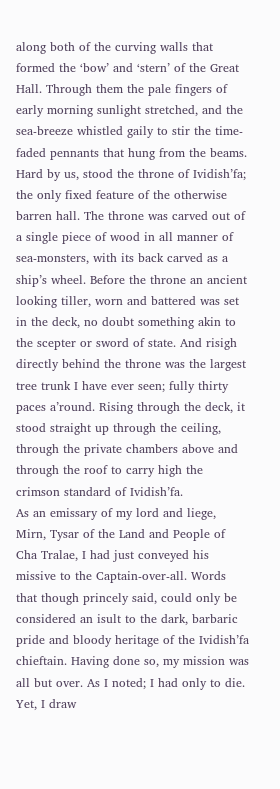along both of the curving walls that formed the ‘bow’ and ‘stern’ of the Great Hall. Through them the pale fingers of early morning sunlight stretched, and the sea-breeze whistled gaily to stir the time-faded pennants that hung from the beams. Hard by us, stood the throne of Ividish’fa; the only fixed feature of the otherwise barren hall. The throne was carved out of a single piece of wood in all manner of sea-monsters, with its back carved as a ship’s wheel. Before the throne an ancient looking tiller, worn and battered was set in the deck, no doubt something akin to the scepter or sword of state. And risigh directly behind the throne was the largest tree trunk I have ever seen; fully thirty paces a’round. Rising through the deck, it stood straight up through the ceiling, through the private chambers above and through the roof to carry high the crimson standard of Ividish’fa.
As an emissary of my lord and liege, Mirn, Tysar of the Land and People of Cha Tralae, I had just conveyed his missive to the Captain-over-all. Words that though princely said, could only be considered an isult to the dark, barbaric pride and bloody heritage of the Ividish’fa chieftain. Having done so, my mission was all but over. As I noted; I had only to die.
Yet, I draw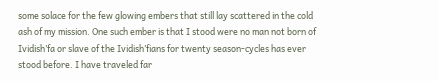some solace for the few glowing embers that still lay scattered in the cold ash of my mission. One such ember is that I stood were no man not born of Ividish’fa or slave of the Ividish’fians for twenty season-cycles has ever stood before. I have traveled far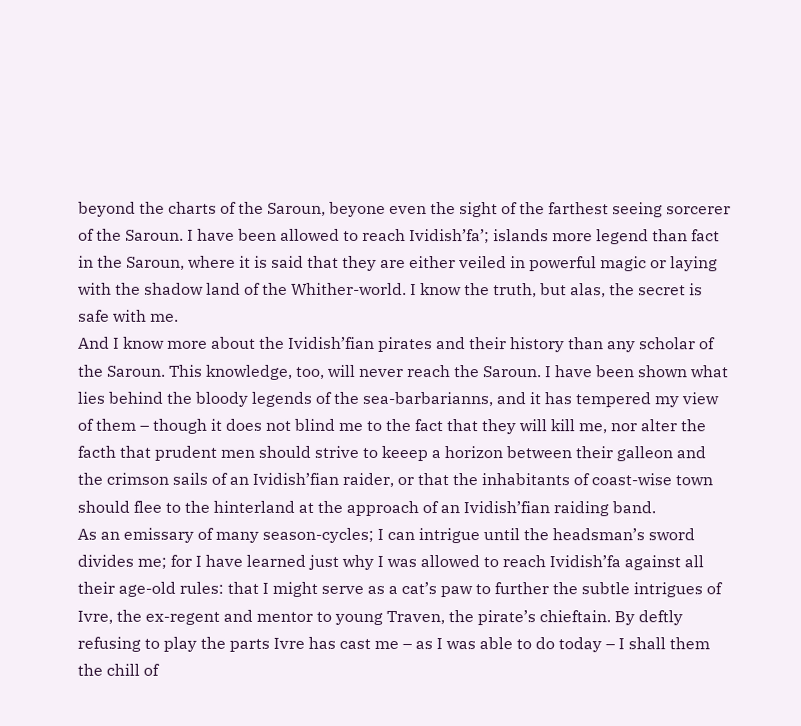beyond the charts of the Saroun, beyone even the sight of the farthest seeing sorcerer of the Saroun. I have been allowed to reach Ividish’fa’; islands more legend than fact in the Saroun, where it is said that they are either veiled in powerful magic or laying with the shadow land of the Whither-world. I know the truth, but alas, the secret is safe with me.
And I know more about the Ividish’fian pirates and their history than any scholar of the Saroun. This knowledge, too, will never reach the Saroun. I have been shown what lies behind the bloody legends of the sea-barbarianns, and it has tempered my view of them – though it does not blind me to the fact that they will kill me, nor alter the facth that prudent men should strive to keeep a horizon between their galleon and the crimson sails of an Ividish’fian raider, or that the inhabitants of coast-wise town should flee to the hinterland at the approach of an Ividish’fian raiding band.
As an emissary of many season-cycles; I can intrigue until the headsman’s sword divides me; for I have learned just why I was allowed to reach Ividish’fa against all their age-old rules: that I might serve as a cat’s paw to further the subtle intrigues of Ivre, the ex-regent and mentor to young Traven, the pirate’s chieftain. By deftly refusing to play the parts Ivre has cast me – as I was able to do today – I shall them the chill of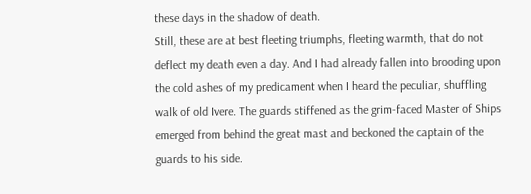these days in the shadow of death.
Still, these are at best fleeting triumphs, fleeting warmth, that do not deflect my death even a day. And I had already fallen into brooding upon the cold ashes of my predicament when I heard the peculiar, shuffling walk of old Ivere. The guards stiffened as the grim-faced Master of Ships emerged from behind the great mast and beckoned the captain of the guards to his side.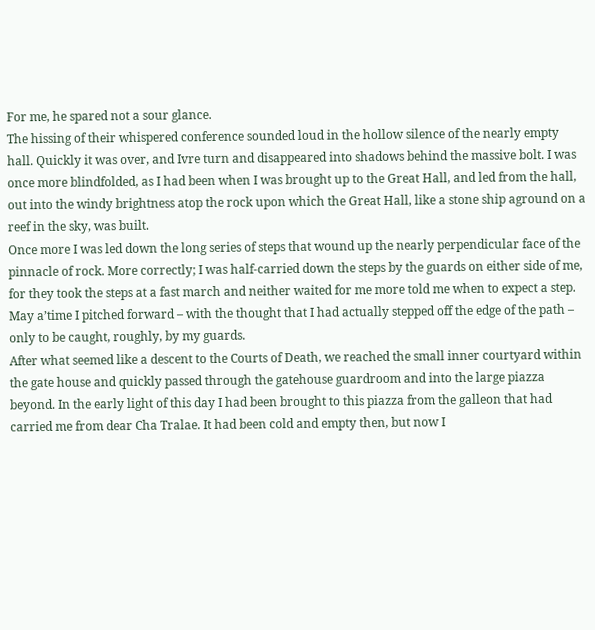For me, he spared not a sour glance.
The hissing of their whispered conference sounded loud in the hollow silence of the nearly empty hall. Quickly it was over, and Ivre turn and disappeared into shadows behind the massive bolt. I was once more blindfolded, as I had been when I was brought up to the Great Hall, and led from the hall, out into the windy brightness atop the rock upon which the Great Hall, like a stone ship aground on a reef in the sky, was built.
Once more I was led down the long series of steps that wound up the nearly perpendicular face of the pinnacle of rock. More correctly; I was half-carried down the steps by the guards on either side of me, for they took the steps at a fast march and neither waited for me more told me when to expect a step. May a’time I pitched forward – with the thought that I had actually stepped off the edge of the path – only to be caught, roughly, by my guards.
After what seemed like a descent to the Courts of Death, we reached the small inner courtyard within the gate house and quickly passed through the gatehouse guardroom and into the large piazza beyond. In the early light of this day I had been brought to this piazza from the galleon that had carried me from dear Cha Tralae. It had been cold and empty then, but now I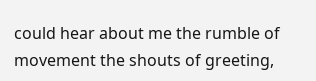could hear about me the rumble of movement the shouts of greeting,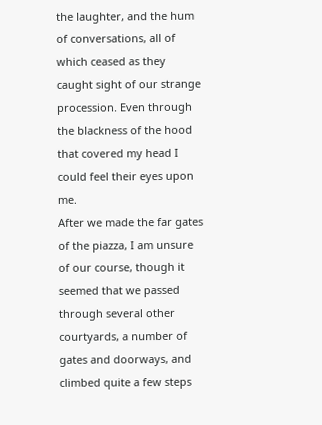the laughter, and the hum of conversations, all of which ceased as they caught sight of our strange procession. Even through the blackness of the hood that covered my head I could feel their eyes upon me.
After we made the far gates of the piazza, I am unsure of our course, though it seemed that we passed through several other courtyards, a number of gates and doorways, and climbed quite a few steps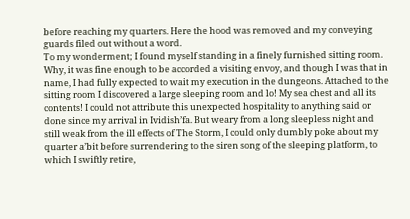before reaching my quarters. Here the hood was removed and my conveying guards filed out without a word.
To my wonderment; I found myself standing in a finely furnished sitting room. Why, it was fine enough to be accorded a visiting envoy, and though I was that in name, I had fully expected to wait my execution in the dungeons. Attached to the sitting room I discovered a large sleeping room and lo! My sea chest and all its contents! I could not attribute this unexpected hospitality to anything said or done since my arrival in Ividish’fa. But weary from a long sleepless night and still weak from the ill effects of The Storm, I could only dumbly poke about my quarter a’bit before surrendering to the siren song of the sleeping platform, to which I swiftly retire,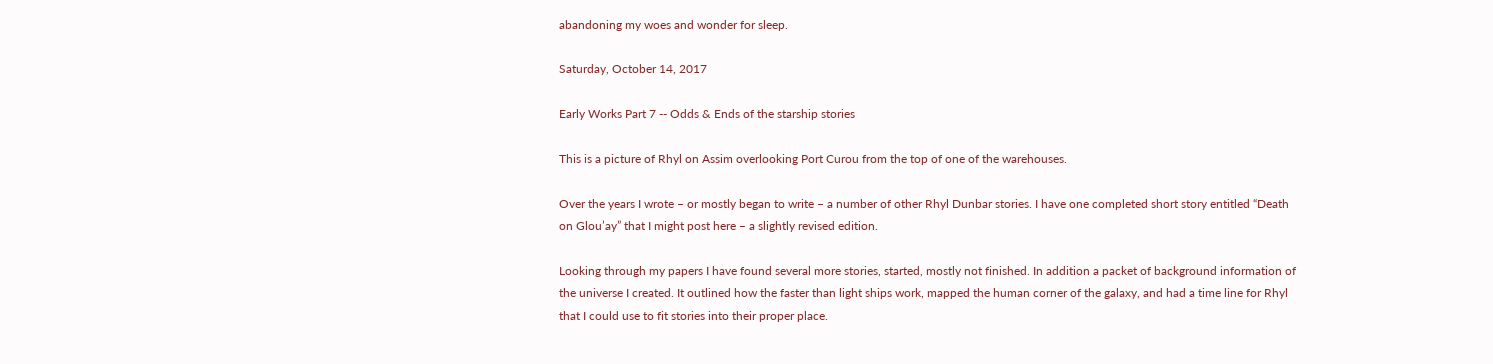abandoning my woes and wonder for sleep.

Saturday, October 14, 2017

Early Works Part 7 -- Odds & Ends of the starship stories

This is a picture of Rhyl on Assim overlooking Port Curou from the top of one of the warehouses.

Over the years I wrote – or mostly began to write – a number of other Rhyl Dunbar stories. I have one completed short story entitled “Death on Glou’ay” that I might post here – a slightly revised edition.

Looking through my papers I have found several more stories, started, mostly not finished. In addition a packet of background information of the universe I created. It outlined how the faster than light ships work, mapped the human corner of the galaxy, and had a time line for Rhyl that I could use to fit stories into their proper place.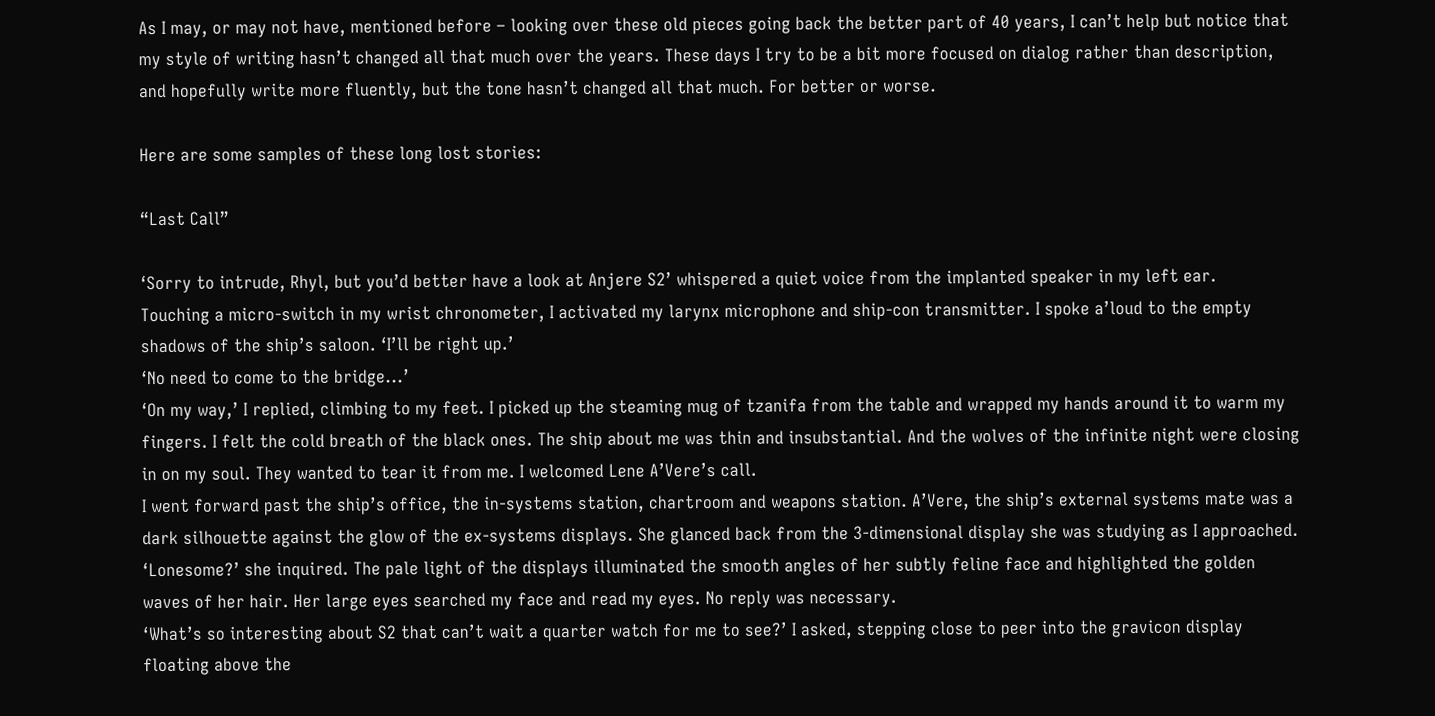As I may, or may not have, mentioned before – looking over these old pieces going back the better part of 40 years, I can’t help but notice that my style of writing hasn’t changed all that much over the years. These days I try to be a bit more focused on dialog rather than description, and hopefully write more fluently, but the tone hasn’t changed all that much. For better or worse.

Here are some samples of these long lost stories:

“Last Call”

‘Sorry to intrude, Rhyl, but you’d better have a look at Anjere S2’ whispered a quiet voice from the implanted speaker in my left ear.
Touching a micro-switch in my wrist chronometer, I activated my larynx microphone and ship-con transmitter. I spoke a’loud to the empty shadows of the ship’s saloon. ‘I’ll be right up.’
‘No need to come to the bridge...’
‘On my way,’ I replied, climbing to my feet. I picked up the steaming mug of tzanifa from the table and wrapped my hands around it to warm my fingers. I felt the cold breath of the black ones. The ship about me was thin and insubstantial. And the wolves of the infinite night were closing in on my soul. They wanted to tear it from me. I welcomed Lene A’Vere’s call.
I went forward past the ship’s office, the in-systems station, chartroom and weapons station. A’Vere, the ship’s external systems mate was a dark silhouette against the glow of the ex-systems displays. She glanced back from the 3-dimensional display she was studying as I approached.
‘Lonesome?’ she inquired. The pale light of the displays illuminated the smooth angles of her subtly feline face and highlighted the golden waves of her hair. Her large eyes searched my face and read my eyes. No reply was necessary.
‘What’s so interesting about S2 that can’t wait a quarter watch for me to see?’ I asked, stepping close to peer into the gravicon display floating above the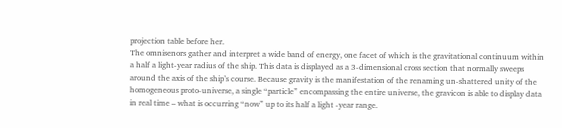projection table before her.
The omnisenors gather and interpret a wide band of energy, one facet of which is the gravitational continuum within a half a light-year radius of the ship. This data is displayed as a 3-dimensional cross section that normally sweeps around the axis of the ship’s course. Because gravity is the manifestation of the renaming un-shattered unity of the homogeneous proto-universe, a single “particle” encompassing the entire universe, the gravicon is able to display data in real time – what is occurring “now” up to its half a light -year range.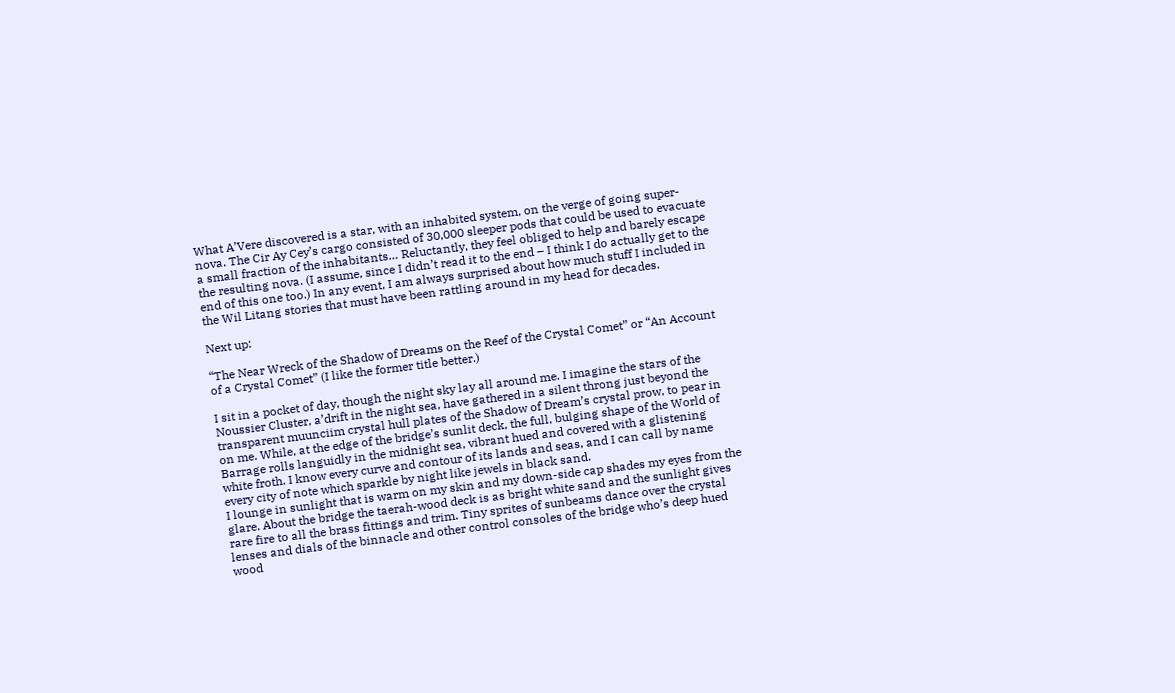What A’Vere discovered is a star, with an inhabited system, on the verge of going super-nova. The Cir Ay Cey’s cargo consisted of 30,000 sleeper pods that could be used to evacuate a small fraction of the inhabitants… Reluctantly, they feel obliged to help and barely escape the resulting nova. (I assume, since I didn’t read it to the end – I think I do actually get to the end of this one too.) In any event, I am always surprised about how much stuff I included in the Wil Litang stories that must have been rattling around in my head for decades.

Next up:

“The Near Wreck of the Shadow of Dreams on the Reef of the Crystal Comet” or “An Account of a Crystal Comet” (I like the former title better.)

I sit in a pocket of day, though the night sky lay all around me. I imagine the stars of the Noussier Cluster, a’drift in the night sea, have gathered in a silent throng just beyond the transparent muunciim crystal hull plates of the Shadow of Dream’s crystal prow, to pear in on me. While, at the edge of the bridge’s sunlit deck, the full, bulging shape of the World of Barrage rolls languidly in the midnight sea, vibrant hued and covered with a glistening white froth. I know every curve and contour of its lands and seas, and I can call by name every city of note which sparkle by night like jewels in black sand.
I lounge in sunlight that is warm on my skin and my down-side cap shades my eyes from the glare. About the bridge the taerah-wood deck is as bright white sand and the sunlight gives rare fire to all the brass fittings and trim. Tiny sprites of sunbeams dance over the crystal lenses and dials of the binnacle and other control consoles of the bridge who’s deep hued wood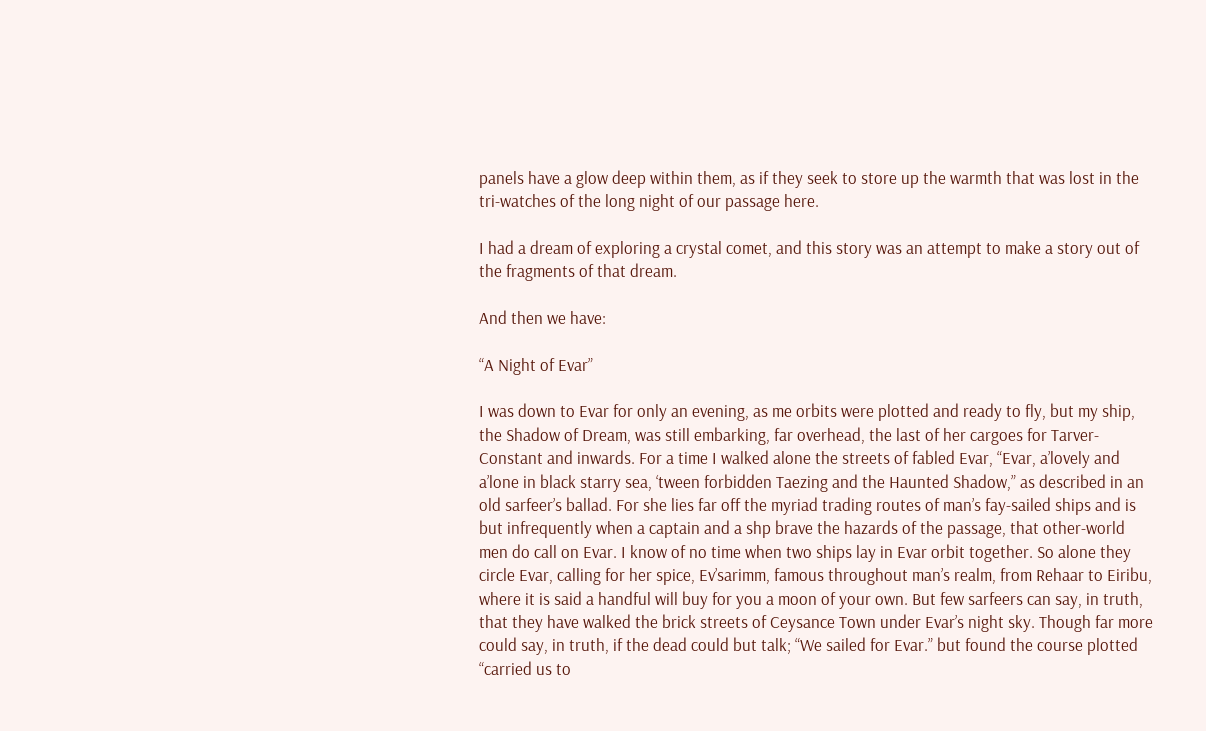panels have a glow deep within them, as if they seek to store up the warmth that was lost in the tri-watches of the long night of our passage here.

I had a dream of exploring a crystal comet, and this story was an attempt to make a story out of the fragments of that dream.

And then we have:

“A Night of Evar”

I was down to Evar for only an evening, as me orbits were plotted and ready to fly, but my ship, the Shadow of Dream, was still embarking, far overhead, the last of her cargoes for Tarver-Constant and inwards. For a time I walked alone the streets of fabled Evar, “Evar, a’lovely and a’lone in black starry sea, ‘tween forbidden Taezing and the Haunted Shadow,” as described in an old sarfeer’s ballad. For she lies far off the myriad trading routes of man’s fay-sailed ships and is but infrequently when a captain and a shp brave the hazards of the passage, that other-world men do call on Evar. I know of no time when two ships lay in Evar orbit together. So alone they circle Evar, calling for her spice, Ev’sarimm, famous throughout man’s realm, from Rehaar to Eiribu, where it is said a handful will buy for you a moon of your own. But few sarfeers can say, in truth, that they have walked the brick streets of Ceysance Town under Evar’s night sky. Though far more could say, in truth, if the dead could but talk; “We sailed for Evar.” but found the course plotted “carried us to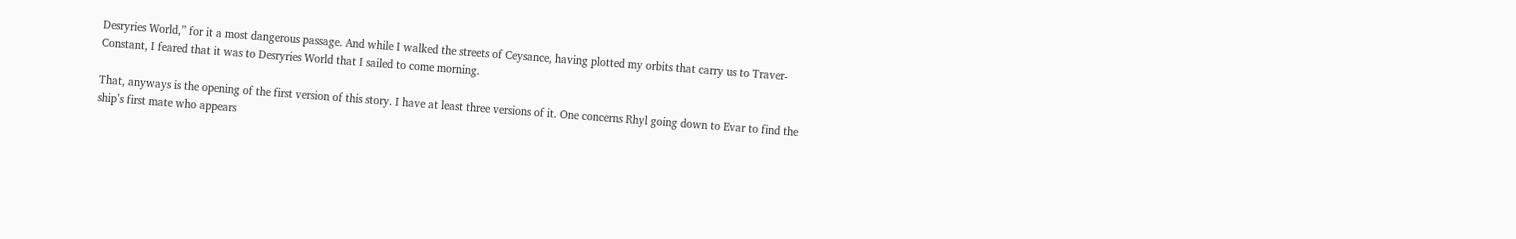Desryries World,” for it a most dangerous passage. And while I walked the streets of Ceysance, having plotted my orbits that carry us to Traver-Constant, I feared that it was to Desryries World that I sailed to come morning.

That, anyways is the opening of the first version of this story. I have at least three versions of it. One concerns Rhyl going down to Evar to find the ship’s first mate who appears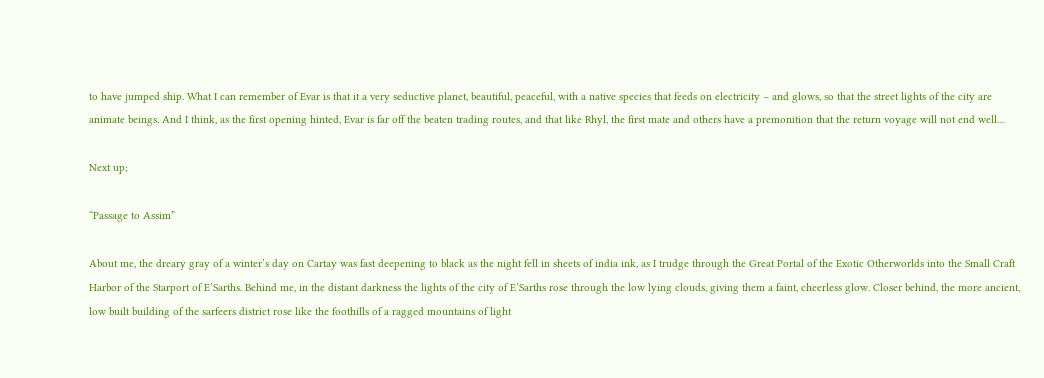to have jumped ship. What I can remember of Evar is that it a very seductive planet, beautiful, peaceful, with a native species that feeds on electricity – and glows, so that the street lights of the city are animate beings. And I think, as the first opening hinted, Evar is far off the beaten trading routes, and that like Rhyl, the first mate and others have a premonition that the return voyage will not end well…

Next up;

“Passage to Assim”

About me, the dreary gray of a winter’s day on Cartay was fast deepening to black as the night fell in sheets of india ink, as I trudge through the Great Portal of the Exotic Otherworlds into the Small Craft Harbor of the Starport of E’Sarths. Behind me, in the distant darkness the lights of the city of E’Sarths rose through the low lying clouds, giving them a faint, cheerless glow. Closer behind, the more ancient, low built building of the sarfeers district rose like the foothills of a ragged mountains of light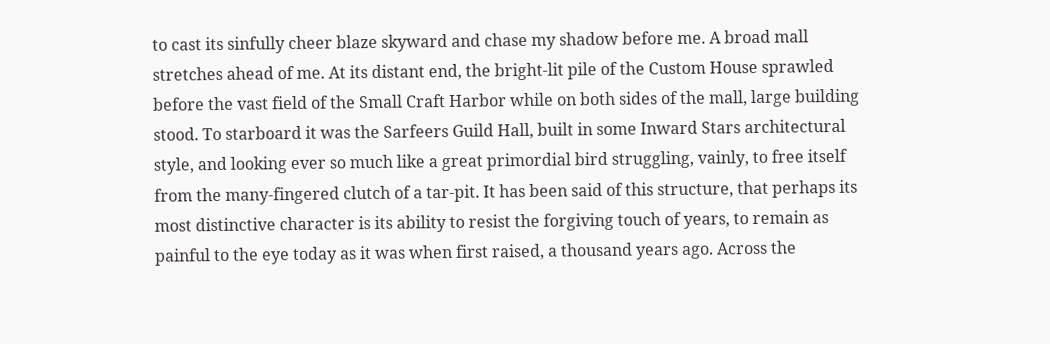to cast its sinfully cheer blaze skyward and chase my shadow before me. A broad mall stretches ahead of me. At its distant end, the bright-lit pile of the Custom House sprawled before the vast field of the Small Craft Harbor while on both sides of the mall, large building stood. To starboard it was the Sarfeers Guild Hall, built in some Inward Stars architectural style, and looking ever so much like a great primordial bird struggling, vainly, to free itself from the many-fingered clutch of a tar-pit. It has been said of this structure, that perhaps its most distinctive character is its ability to resist the forgiving touch of years, to remain as painful to the eye today as it was when first raised, a thousand years ago. Across the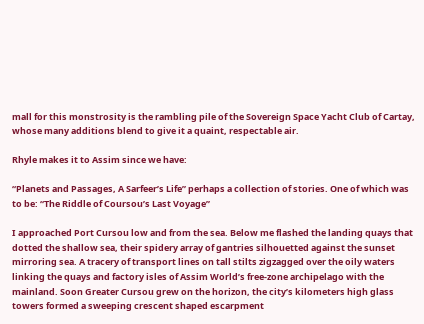mall for this monstrosity is the rambling pile of the Sovereign Space Yacht Club of Cartay, whose many additions blend to give it a quaint, respectable air.

Rhyle makes it to Assim since we have:

“Planets and Passages, A Sarfeer’s Life” perhaps a collection of stories. One of which was to be: “The Riddle of Coursou’s Last Voyage”

I approached Port Cursou low and from the sea. Below me flashed the landing quays that dotted the shallow sea, their spidery array of gantries silhouetted against the sunset mirroring sea. A tracery of transport lines on tall stilts zigzagged over the oily waters linking the quays and factory isles of Assim World’s free-zone archipelago with the mainland. Soon Greater Cursou grew on the horizon, the city’s kilometers high glass towers formed a sweeping crescent shaped escarpment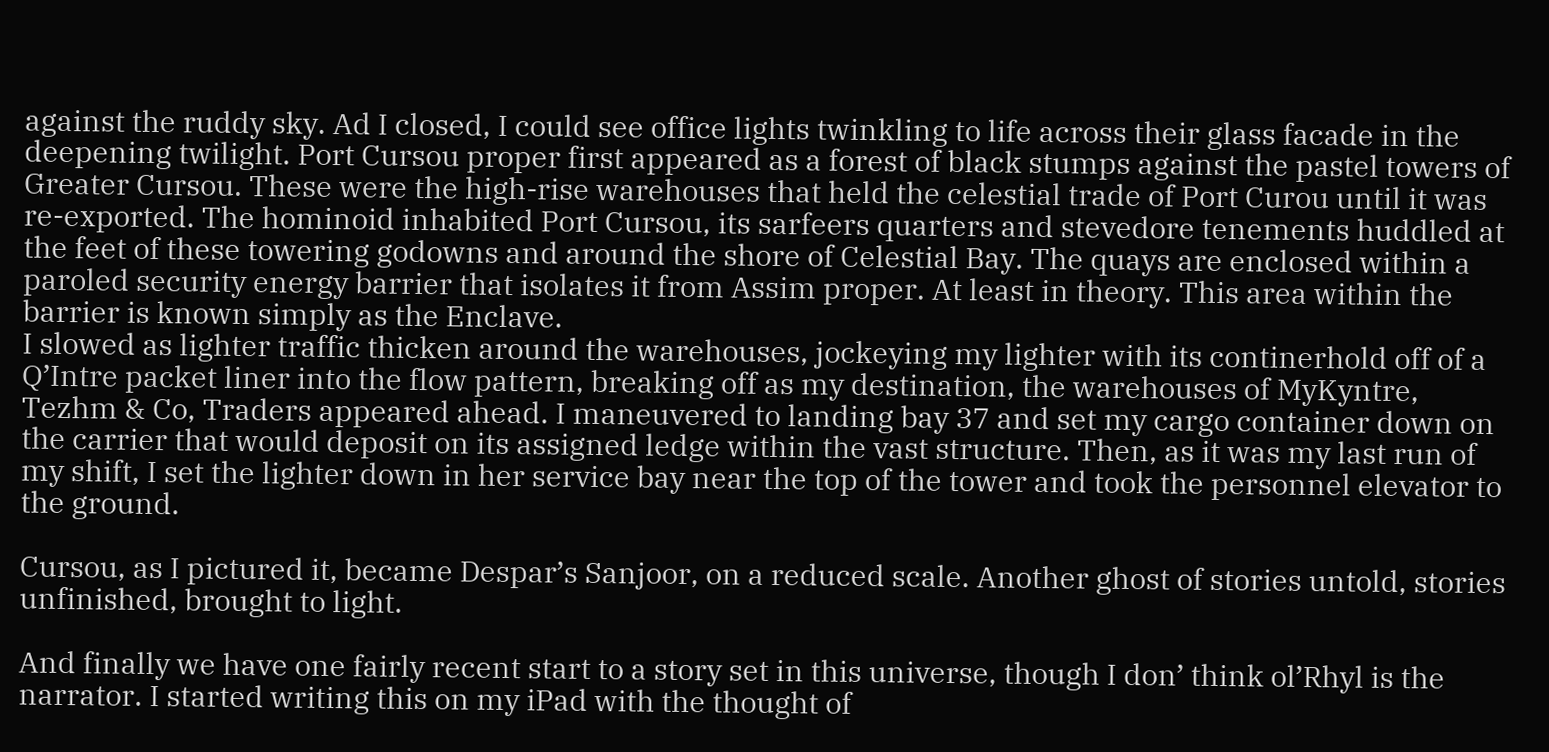against the ruddy sky. Ad I closed, I could see office lights twinkling to life across their glass facade in the deepening twilight. Port Cursou proper first appeared as a forest of black stumps against the pastel towers of Greater Cursou. These were the high-rise warehouses that held the celestial trade of Port Curou until it was re-exported. The hominoid inhabited Port Cursou, its sarfeers quarters and stevedore tenements huddled at the feet of these towering godowns and around the shore of Celestial Bay. The quays are enclosed within a paroled security energy barrier that isolates it from Assim proper. At least in theory. This area within the barrier is known simply as the Enclave.
I slowed as lighter traffic thicken around the warehouses, jockeying my lighter with its continerhold off of a Q’Intre packet liner into the flow pattern, breaking off as my destination, the warehouses of MyKyntre, Tezhm & Co, Traders appeared ahead. I maneuvered to landing bay 37 and set my cargo container down on the carrier that would deposit on its assigned ledge within the vast structure. Then, as it was my last run of my shift, I set the lighter down in her service bay near the top of the tower and took the personnel elevator to the ground.

Cursou, as I pictured it, became Despar’s Sanjoor, on a reduced scale. Another ghost of stories untold, stories unfinished, brought to light.

And finally we have one fairly recent start to a story set in this universe, though I don’ think ol’Rhyl is the narrator. I started writing this on my iPad with the thought of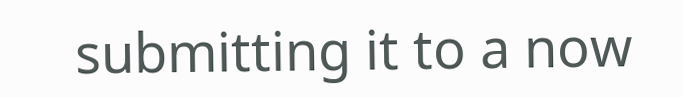submitting it to a now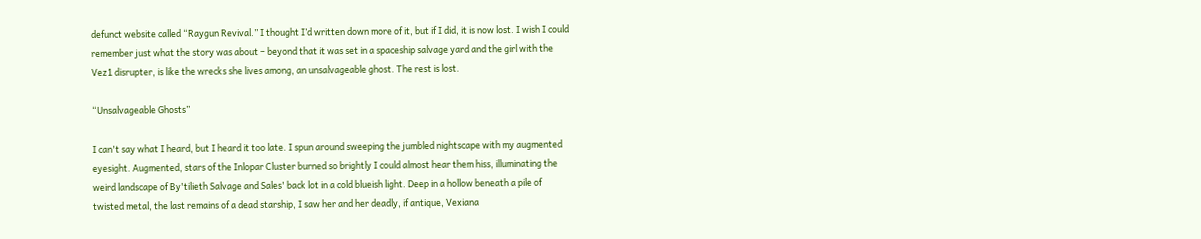defunct website called “Raygun Revival.” I thought I’d written down more of it, but if I did, it is now lost. I wish I could remember just what the story was about – beyond that it was set in a spaceship salvage yard and the girl with the Vez1 disrupter, is like the wrecks she lives among, an unsalvageable ghost. The rest is lost.

“Unsalvageable Ghosts”

I can't say what I heard, but I heard it too late. I spun around sweeping the jumbled nightscape with my augmented eyesight. Augmented, stars of the Inlopar Cluster burned so brightly I could almost hear them hiss, illuminating the weird landscape of By'tilieth Salvage and Sales' back lot in a cold blueish light. Deep in a hollow beneath a pile of twisted metal, the last remains of a dead starship, I saw her and her deadly, if antique, Vexiana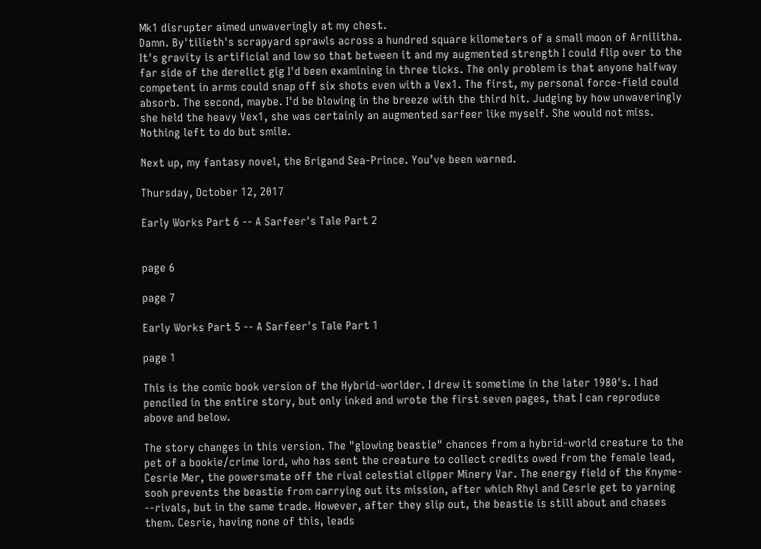Mk1 disrupter aimed unwaveringly at my chest.
Damn. By'tilieth's scrapyard sprawls across a hundred square kilometers of a small moon of Arnilitha. It's gravity is artificial and low so that between it and my augmented strength I could flip over to the far side of the derelict gig I'd been examining in three ticks. The only problem is that anyone halfway competent in arms could snap off six shots even with a Vex1. The first, my personal force-field could absorb. The second, maybe. I'd be blowing in the breeze with the third hit. Judging by how unwaveringly she held the heavy Vex1, she was certainly an augmented sarfeer like myself. She would not miss. Nothing left to do but smile.

Next up, my fantasy novel, the Brigand Sea-Prince. You’ve been warned.

Thursday, October 12, 2017

Early Works Part 6 -- A Sarfeer's Tale Part 2


page 6

page 7

Early Works Part 5 -- A Sarfeer's Tale Part 1

page 1

This is the comic book version of the Hybrid-worlder. I drew it sometime in the later 1980's. I had penciled in the entire story, but only inked and wrote the first seven pages, that I can reproduce above and below.

The story changes in this version. The "glowing beastie" chances from a hybrid-world creature to the pet of a bookie/crime lord, who has sent the creature to collect credits owed from the female lead, Cesrie Mer, the powersmate off the rival celestial clipper Minery Var. The energy field of the Knyme-sooh prevents the beastie from carrying out its mission, after which Rhyl and Cesrie get to yarning --rivals, but in the same trade. However, after they slip out, the beastie is still about and chases them. Cesrie, having none of this, leads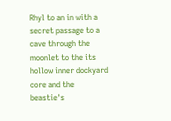Rhyl to an in with a secret passage to a cave through the moonlet to the its hollow inner dockyard core and the beastie's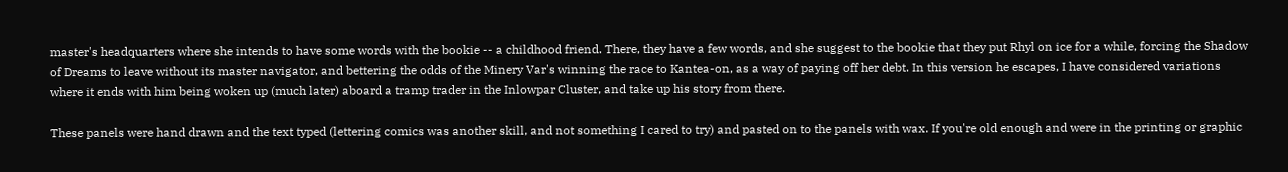master's headquarters where she intends to have some words with the bookie -- a childhood friend. There, they have a few words, and she suggest to the bookie that they put Rhyl on ice for a while, forcing the Shadow of Dreams to leave without its master navigator, and bettering the odds of the Minery Var's winning the race to Kantea-on, as a way of paying off her debt. In this version he escapes, I have considered variations where it ends with him being woken up (much later) aboard a tramp trader in the Inlowpar Cluster, and take up his story from there.

These panels were hand drawn and the text typed (lettering comics was another skill, and not something I cared to try) and pasted on to the panels with wax. If you're old enough and were in the printing or graphic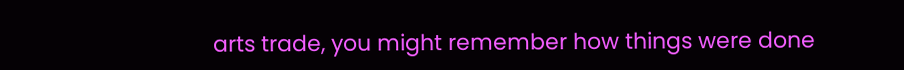arts trade, you might remember how things were done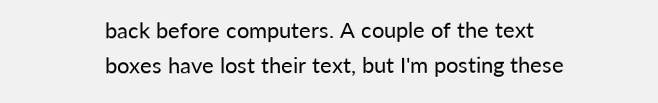back before computers. A couple of the text boxes have lost their text, but I'm posting these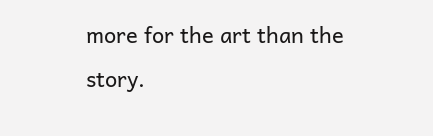more for the art than the story.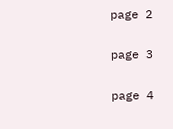page 2

page 3

page 4